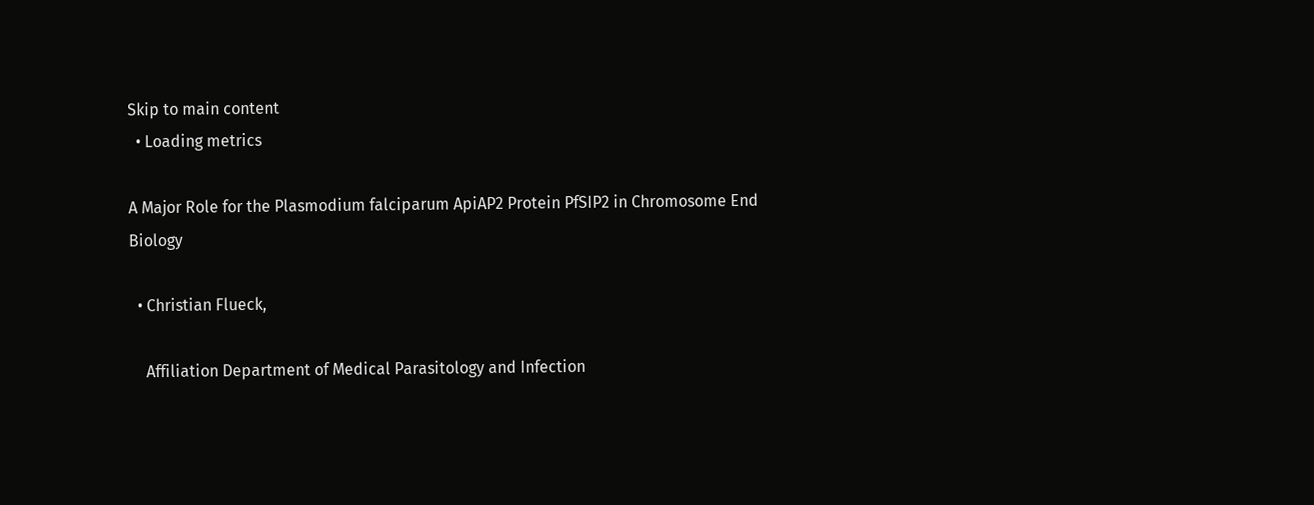Skip to main content
  • Loading metrics

A Major Role for the Plasmodium falciparum ApiAP2 Protein PfSIP2 in Chromosome End Biology

  • Christian Flueck,

    Affiliation Department of Medical Parasitology and Infection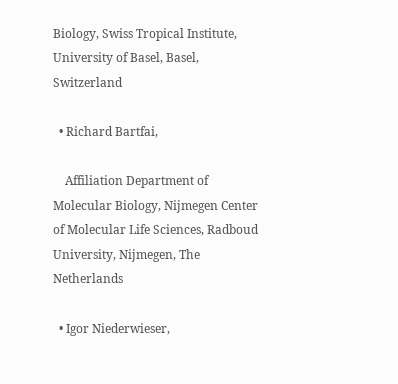Biology, Swiss Tropical Institute, University of Basel, Basel, Switzerland

  • Richard Bartfai,

    Affiliation Department of Molecular Biology, Nijmegen Center of Molecular Life Sciences, Radboud University, Nijmegen, The Netherlands

  • Igor Niederwieser,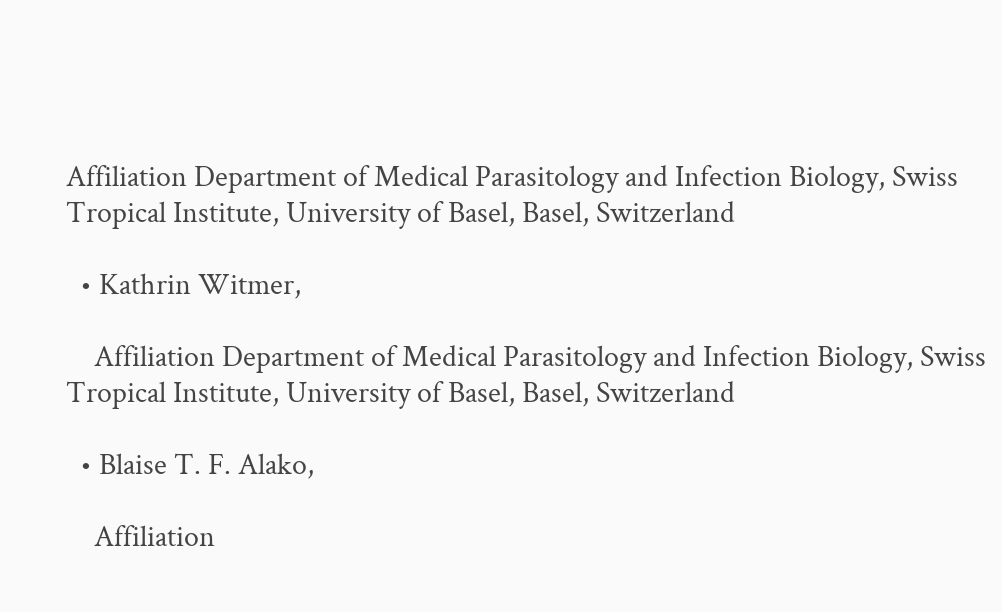Affiliation Department of Medical Parasitology and Infection Biology, Swiss Tropical Institute, University of Basel, Basel, Switzerland

  • Kathrin Witmer,

    Affiliation Department of Medical Parasitology and Infection Biology, Swiss Tropical Institute, University of Basel, Basel, Switzerland

  • Blaise T. F. Alako,

    Affiliation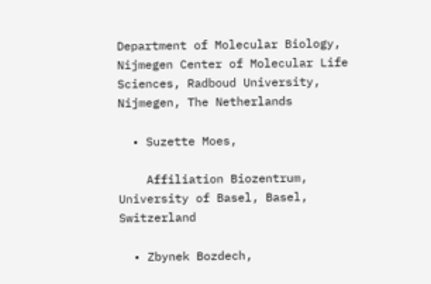Department of Molecular Biology, Nijmegen Center of Molecular Life Sciences, Radboud University, Nijmegen, The Netherlands

  • Suzette Moes,

    Affiliation Biozentrum, University of Basel, Basel, Switzerland

  • Zbynek Bozdech,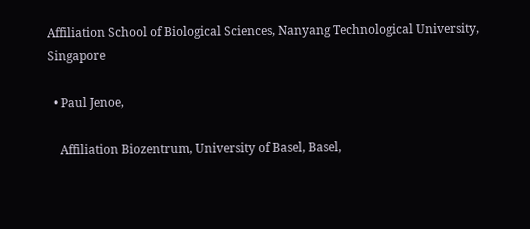Affiliation School of Biological Sciences, Nanyang Technological University, Singapore

  • Paul Jenoe,

    Affiliation Biozentrum, University of Basel, Basel,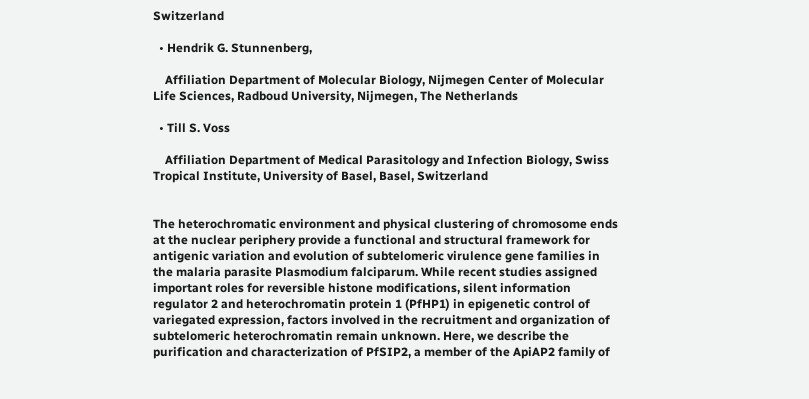Switzerland

  • Hendrik G. Stunnenberg,

    Affiliation Department of Molecular Biology, Nijmegen Center of Molecular Life Sciences, Radboud University, Nijmegen, The Netherlands

  • Till S. Voss

    Affiliation Department of Medical Parasitology and Infection Biology, Swiss Tropical Institute, University of Basel, Basel, Switzerland


The heterochromatic environment and physical clustering of chromosome ends at the nuclear periphery provide a functional and structural framework for antigenic variation and evolution of subtelomeric virulence gene families in the malaria parasite Plasmodium falciparum. While recent studies assigned important roles for reversible histone modifications, silent information regulator 2 and heterochromatin protein 1 (PfHP1) in epigenetic control of variegated expression, factors involved in the recruitment and organization of subtelomeric heterochromatin remain unknown. Here, we describe the purification and characterization of PfSIP2, a member of the ApiAP2 family of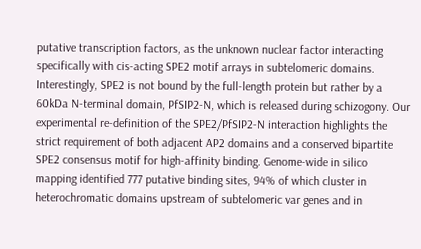putative transcription factors, as the unknown nuclear factor interacting specifically with cis-acting SPE2 motif arrays in subtelomeric domains. Interestingly, SPE2 is not bound by the full-length protein but rather by a 60kDa N-terminal domain, PfSIP2-N, which is released during schizogony. Our experimental re-definition of the SPE2/PfSIP2-N interaction highlights the strict requirement of both adjacent AP2 domains and a conserved bipartite SPE2 consensus motif for high-affinity binding. Genome-wide in silico mapping identified 777 putative binding sites, 94% of which cluster in heterochromatic domains upstream of subtelomeric var genes and in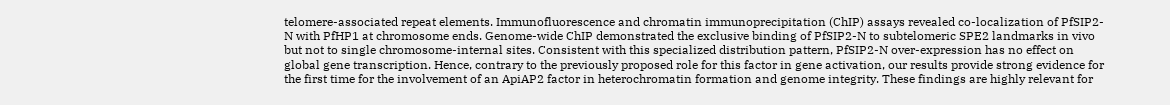telomere-associated repeat elements. Immunofluorescence and chromatin immunoprecipitation (ChIP) assays revealed co-localization of PfSIP2-N with PfHP1 at chromosome ends. Genome-wide ChIP demonstrated the exclusive binding of PfSIP2-N to subtelomeric SPE2 landmarks in vivo but not to single chromosome-internal sites. Consistent with this specialized distribution pattern, PfSIP2-N over-expression has no effect on global gene transcription. Hence, contrary to the previously proposed role for this factor in gene activation, our results provide strong evidence for the first time for the involvement of an ApiAP2 factor in heterochromatin formation and genome integrity. These findings are highly relevant for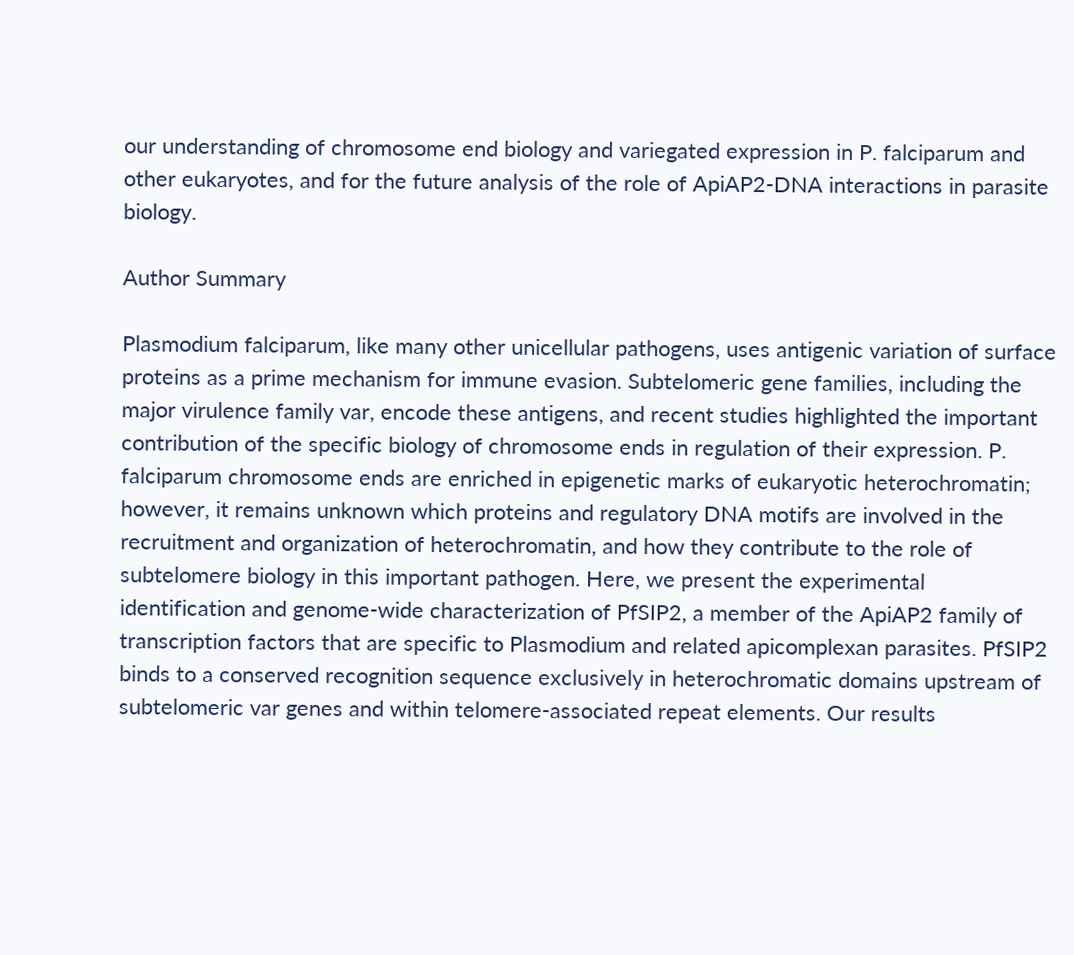our understanding of chromosome end biology and variegated expression in P. falciparum and other eukaryotes, and for the future analysis of the role of ApiAP2-DNA interactions in parasite biology.

Author Summary

Plasmodium falciparum, like many other unicellular pathogens, uses antigenic variation of surface proteins as a prime mechanism for immune evasion. Subtelomeric gene families, including the major virulence family var, encode these antigens, and recent studies highlighted the important contribution of the specific biology of chromosome ends in regulation of their expression. P. falciparum chromosome ends are enriched in epigenetic marks of eukaryotic heterochromatin; however, it remains unknown which proteins and regulatory DNA motifs are involved in the recruitment and organization of heterochromatin, and how they contribute to the role of subtelomere biology in this important pathogen. Here, we present the experimental identification and genome-wide characterization of PfSIP2, a member of the ApiAP2 family of transcription factors that are specific to Plasmodium and related apicomplexan parasites. PfSIP2 binds to a conserved recognition sequence exclusively in heterochromatic domains upstream of subtelomeric var genes and within telomere-associated repeat elements. Our results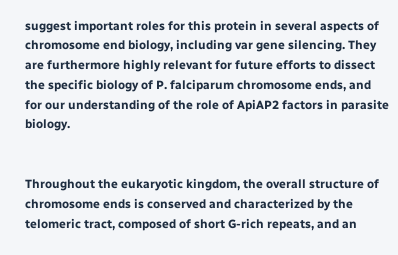suggest important roles for this protein in several aspects of chromosome end biology, including var gene silencing. They are furthermore highly relevant for future efforts to dissect the specific biology of P. falciparum chromosome ends, and for our understanding of the role of ApiAP2 factors in parasite biology.


Throughout the eukaryotic kingdom, the overall structure of chromosome ends is conserved and characterized by the telomeric tract, composed of short G-rich repeats, and an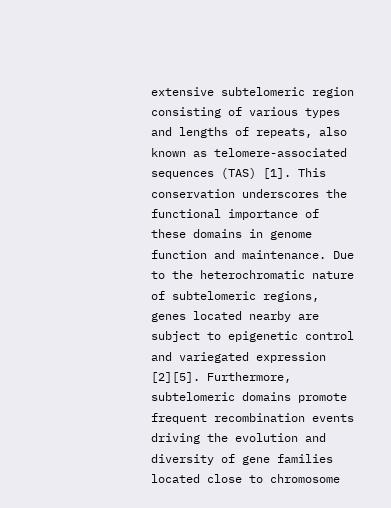extensive subtelomeric region consisting of various types and lengths of repeats, also known as telomere-associated sequences (TAS) [1]. This conservation underscores the functional importance of these domains in genome function and maintenance. Due to the heterochromatic nature of subtelomeric regions, genes located nearby are subject to epigenetic control and variegated expression [2][5]. Furthermore, subtelomeric domains promote frequent recombination events driving the evolution and diversity of gene families located close to chromosome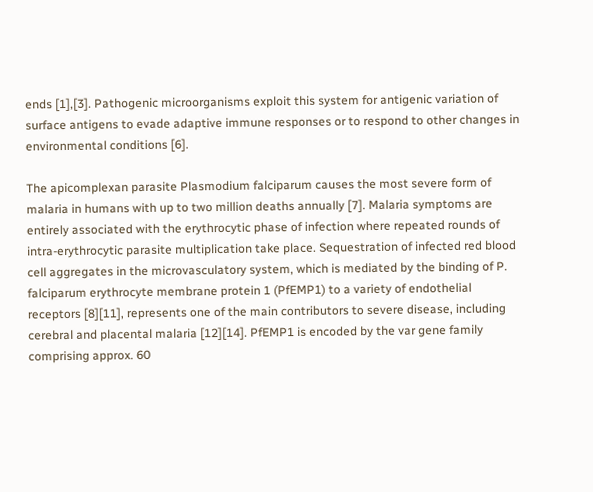ends [1],[3]. Pathogenic microorganisms exploit this system for antigenic variation of surface antigens to evade adaptive immune responses or to respond to other changes in environmental conditions [6].

The apicomplexan parasite Plasmodium falciparum causes the most severe form of malaria in humans with up to two million deaths annually [7]. Malaria symptoms are entirely associated with the erythrocytic phase of infection where repeated rounds of intra-erythrocytic parasite multiplication take place. Sequestration of infected red blood cell aggregates in the microvasculatory system, which is mediated by the binding of P. falciparum erythrocyte membrane protein 1 (PfEMP1) to a variety of endothelial receptors [8][11], represents one of the main contributors to severe disease, including cerebral and placental malaria [12][14]. PfEMP1 is encoded by the var gene family comprising approx. 60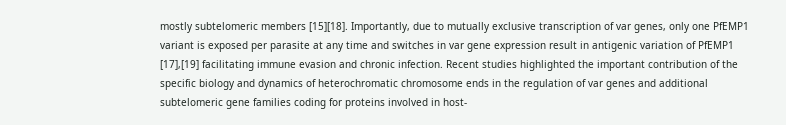mostly subtelomeric members [15][18]. Importantly, due to mutually exclusive transcription of var genes, only one PfEMP1 variant is exposed per parasite at any time and switches in var gene expression result in antigenic variation of PfEMP1 [17],[19] facilitating immune evasion and chronic infection. Recent studies highlighted the important contribution of the specific biology and dynamics of heterochromatic chromosome ends in the regulation of var genes and additional subtelomeric gene families coding for proteins involved in host-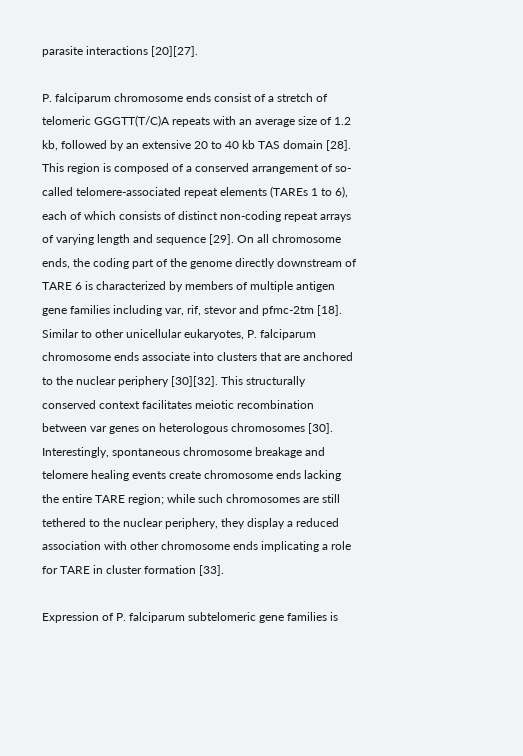parasite interactions [20][27].

P. falciparum chromosome ends consist of a stretch of telomeric GGGTT(T/C)A repeats with an average size of 1.2 kb, followed by an extensive 20 to 40 kb TAS domain [28]. This region is composed of a conserved arrangement of so-called telomere-associated repeat elements (TAREs 1 to 6), each of which consists of distinct non-coding repeat arrays of varying length and sequence [29]. On all chromosome ends, the coding part of the genome directly downstream of TARE 6 is characterized by members of multiple antigen gene families including var, rif, stevor and pfmc-2tm [18]. Similar to other unicellular eukaryotes, P. falciparum chromosome ends associate into clusters that are anchored to the nuclear periphery [30][32]. This structurally conserved context facilitates meiotic recombination between var genes on heterologous chromosomes [30]. Interestingly, spontaneous chromosome breakage and telomere healing events create chromosome ends lacking the entire TARE region; while such chromosomes are still tethered to the nuclear periphery, they display a reduced association with other chromosome ends implicating a role for TARE in cluster formation [33].

Expression of P. falciparum subtelomeric gene families is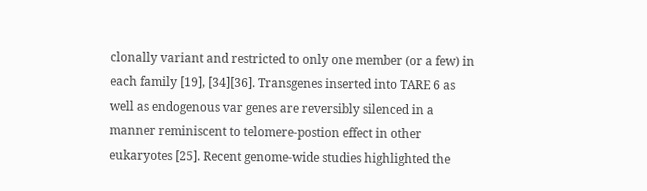clonally variant and restricted to only one member (or a few) in each family [19], [34][36]. Transgenes inserted into TARE 6 as well as endogenous var genes are reversibly silenced in a manner reminiscent to telomere-postion effect in other eukaryotes [25]. Recent genome-wide studies highlighted the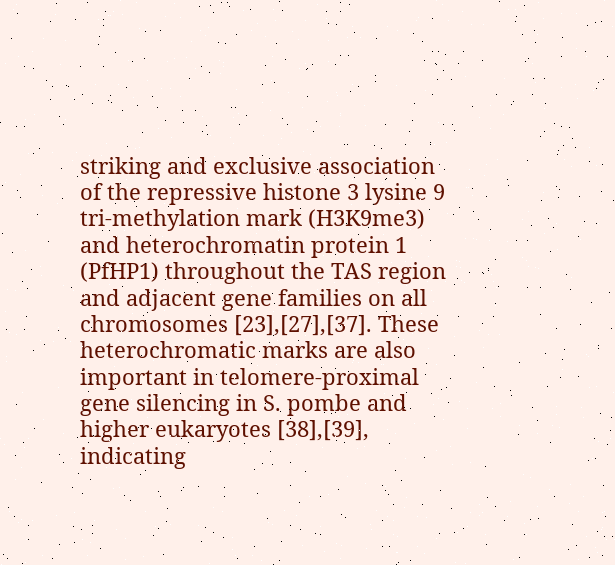striking and exclusive association of the repressive histone 3 lysine 9 tri-methylation mark (H3K9me3) and heterochromatin protein 1 (PfHP1) throughout the TAS region and adjacent gene families on all chromosomes [23],[27],[37]. These heterochromatic marks are also important in telomere-proximal gene silencing in S. pombe and higher eukaryotes [38],[39], indicating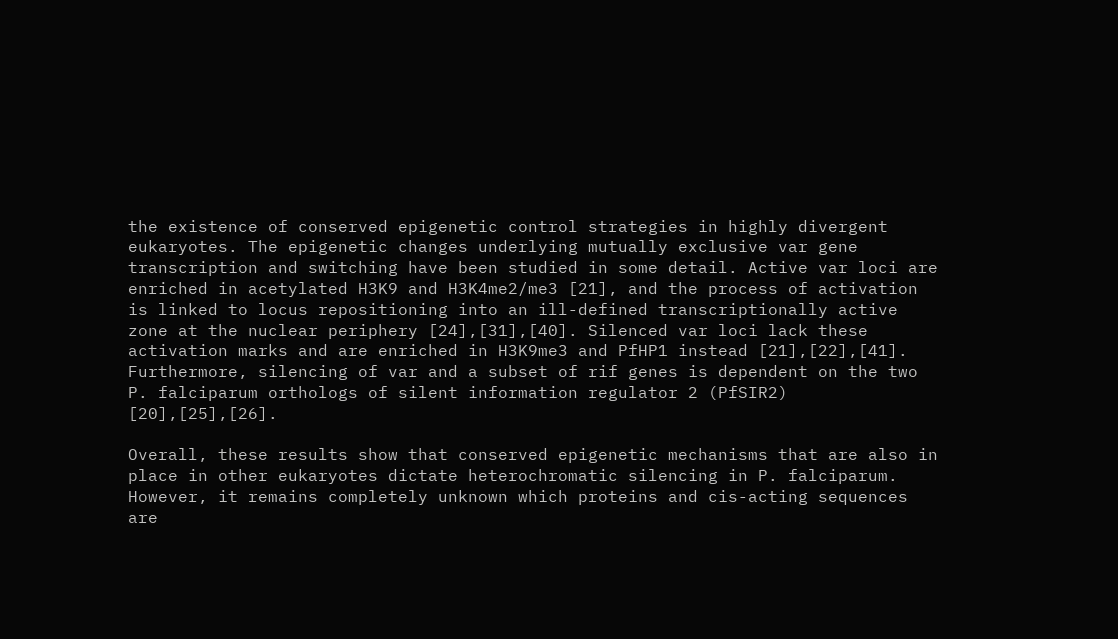the existence of conserved epigenetic control strategies in highly divergent eukaryotes. The epigenetic changes underlying mutually exclusive var gene transcription and switching have been studied in some detail. Active var loci are enriched in acetylated H3K9 and H3K4me2/me3 [21], and the process of activation is linked to locus repositioning into an ill-defined transcriptionally active zone at the nuclear periphery [24],[31],[40]. Silenced var loci lack these activation marks and are enriched in H3K9me3 and PfHP1 instead [21],[22],[41]. Furthermore, silencing of var and a subset of rif genes is dependent on the two P. falciparum orthologs of silent information regulator 2 (PfSIR2) [20],[25],[26].

Overall, these results show that conserved epigenetic mechanisms that are also in place in other eukaryotes dictate heterochromatic silencing in P. falciparum. However, it remains completely unknown which proteins and cis-acting sequences are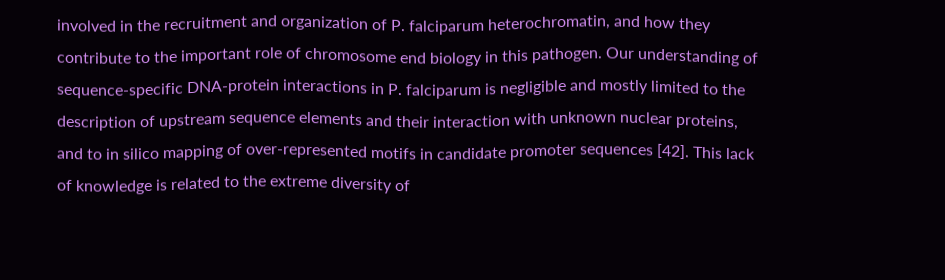involved in the recruitment and organization of P. falciparum heterochromatin, and how they contribute to the important role of chromosome end biology in this pathogen. Our understanding of sequence-specific DNA-protein interactions in P. falciparum is negligible and mostly limited to the description of upstream sequence elements and their interaction with unknown nuclear proteins, and to in silico mapping of over-represented motifs in candidate promoter sequences [42]. This lack of knowledge is related to the extreme diversity of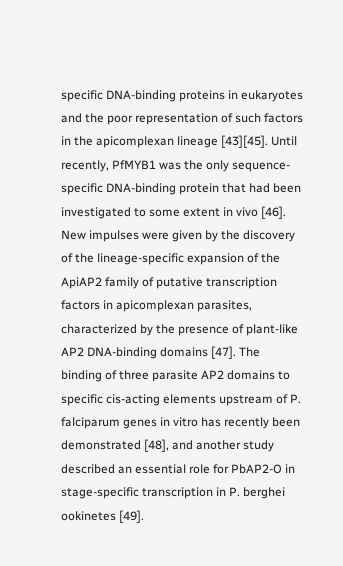specific DNA-binding proteins in eukaryotes and the poor representation of such factors in the apicomplexan lineage [43][45]. Until recently, PfMYB1 was the only sequence-specific DNA-binding protein that had been investigated to some extent in vivo [46]. New impulses were given by the discovery of the lineage-specific expansion of the ApiAP2 family of putative transcription factors in apicomplexan parasites, characterized by the presence of plant-like AP2 DNA-binding domains [47]. The binding of three parasite AP2 domains to specific cis-acting elements upstream of P. falciparum genes in vitro has recently been demonstrated [48], and another study described an essential role for PbAP2-O in stage-specific transcription in P. berghei ookinetes [49].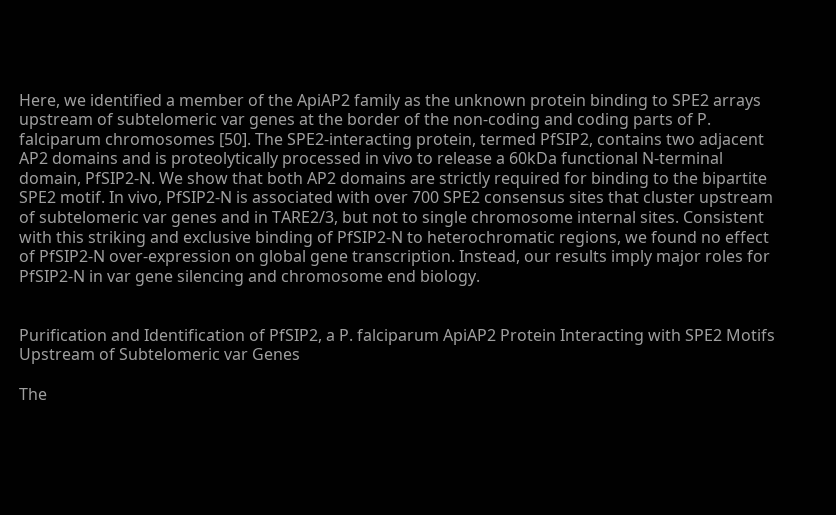Here, we identified a member of the ApiAP2 family as the unknown protein binding to SPE2 arrays upstream of subtelomeric var genes at the border of the non-coding and coding parts of P. falciparum chromosomes [50]. The SPE2-interacting protein, termed PfSIP2, contains two adjacent AP2 domains and is proteolytically processed in vivo to release a 60kDa functional N-terminal domain, PfSIP2-N. We show that both AP2 domains are strictly required for binding to the bipartite SPE2 motif. In vivo, PfSIP2-N is associated with over 700 SPE2 consensus sites that cluster upstream of subtelomeric var genes and in TARE2/3, but not to single chromosome internal sites. Consistent with this striking and exclusive binding of PfSIP2-N to heterochromatic regions, we found no effect of PfSIP2-N over-expression on global gene transcription. Instead, our results imply major roles for PfSIP2-N in var gene silencing and chromosome end biology.


Purification and Identification of PfSIP2, a P. falciparum ApiAP2 Protein Interacting with SPE2 Motifs Upstream of Subtelomeric var Genes

The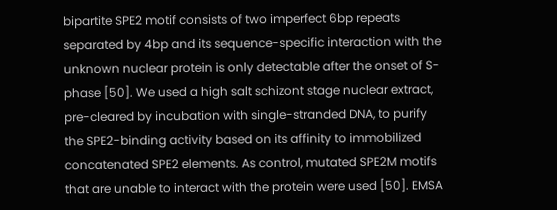bipartite SPE2 motif consists of two imperfect 6bp repeats separated by 4bp and its sequence-specific interaction with the unknown nuclear protein is only detectable after the onset of S-phase [50]. We used a high salt schizont stage nuclear extract, pre-cleared by incubation with single-stranded DNA, to purify the SPE2-binding activity based on its affinity to immobilized concatenated SPE2 elements. As control, mutated SPE2M motifs that are unable to interact with the protein were used [50]. EMSA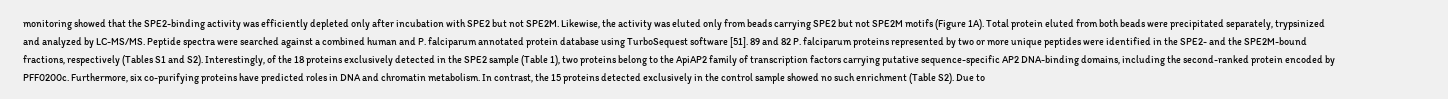monitoring showed that the SPE2-binding activity was efficiently depleted only after incubation with SPE2 but not SPE2M. Likewise, the activity was eluted only from beads carrying SPE2 but not SPE2M motifs (Figure 1A). Total protein eluted from both beads were precipitated separately, trypsinized and analyzed by LC-MS/MS. Peptide spectra were searched against a combined human and P. falciparum annotated protein database using TurboSequest software [51]. 89 and 82 P. falciparum proteins represented by two or more unique peptides were identified in the SPE2- and the SPE2M-bound fractions, respectively (Tables S1 and S2). Interestingly, of the 18 proteins exclusively detected in the SPE2 sample (Table 1), two proteins belong to the ApiAP2 family of transcription factors carrying putative sequence-specific AP2 DNA-binding domains, including the second-ranked protein encoded by PFF0200c. Furthermore, six co-purifying proteins have predicted roles in DNA and chromatin metabolism. In contrast, the 15 proteins detected exclusively in the control sample showed no such enrichment (Table S2). Due to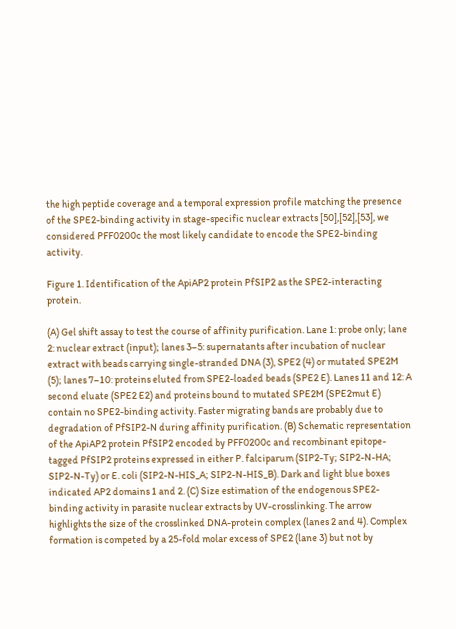the high peptide coverage and a temporal expression profile matching the presence of the SPE2-binding activity in stage-specific nuclear extracts [50],[52],[53], we considered PFF0200c the most likely candidate to encode the SPE2-binding activity.

Figure 1. Identification of the ApiAP2 protein PfSIP2 as the SPE2-interacting protein.

(A) Gel shift assay to test the course of affinity purification. Lane 1: probe only; lane 2: nuclear extract (input); lanes 3–5: supernatants after incubation of nuclear extract with beads carrying single-stranded DNA (3), SPE2 (4) or mutated SPE2M (5); lanes 7–10: proteins eluted from SPE2-loaded beads (SPE2 E). Lanes 11 and 12: A second eluate (SPE2 E2) and proteins bound to mutated SPE2M (SPE2mut E) contain no SPE2-binding activity. Faster migrating bands are probably due to degradation of PfSIP2-N during affinity purification. (B) Schematic representation of the ApiAP2 protein PfSIP2 encoded by PFF0200c and recombinant epitope-tagged PfSIP2 proteins expressed in either P. falciparum (SIP2-Ty; SIP2-N-HA; SIP2-N-Ty) or E. coli (SIP2-N-HIS_A; SIP2-N-HIS_B). Dark and light blue boxes indicated AP2 domains 1 and 2. (C) Size estimation of the endogenous SPE2-binding activity in parasite nuclear extracts by UV-crosslinking. The arrow highlights the size of the crosslinked DNA-protein complex (lanes 2 and 4). Complex formation is competed by a 25-fold molar excess of SPE2 (lane 3) but not by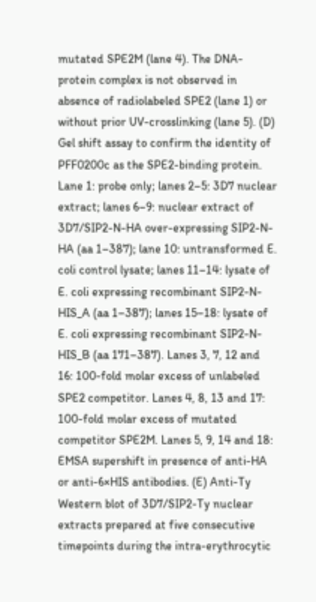mutated SPE2M (lane 4). The DNA-protein complex is not observed in absence of radiolabeled SPE2 (lane 1) or without prior UV-crosslinking (lane 5). (D) Gel shift assay to confirm the identity of PFF0200c as the SPE2-binding protein. Lane 1: probe only; lanes 2–5: 3D7 nuclear extract; lanes 6–9: nuclear extract of 3D7/SIP2-N-HA over-expressing SIP2-N-HA (aa 1–387); lane 10: untransformed E. coli control lysate; lanes 11–14: lysate of E. coli expressing recombinant SIP2-N-HIS_A (aa 1–387); lanes 15–18: lysate of E. coli expressing recombinant SIP2-N-HIS_B (aa 171–387). Lanes 3, 7, 12 and 16: 100-fold molar excess of unlabeled SPE2 competitor. Lanes 4, 8, 13 and 17: 100-fold molar excess of mutated competitor SPE2M. Lanes 5, 9, 14 and 18: EMSA supershift in presence of anti-HA or anti-6×HIS antibodies. (E) Anti-Ty Western blot of 3D7/SIP2-Ty nuclear extracts prepared at five consecutive timepoints during the intra-erythrocytic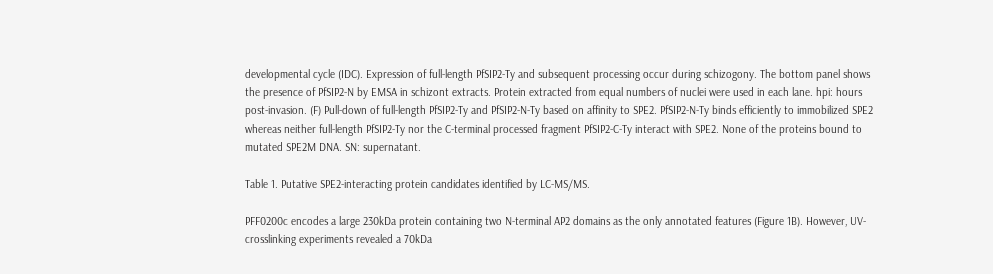developmental cycle (IDC). Expression of full-length PfSIP2-Ty and subsequent processing occur during schizogony. The bottom panel shows the presence of PfSIP2-N by EMSA in schizont extracts. Protein extracted from equal numbers of nuclei were used in each lane. hpi: hours post-invasion. (F) Pull-down of full-length PfSIP2-Ty and PfSIP2-N-Ty based on affinity to SPE2. PfSIP2-N-Ty binds efficiently to immobilized SPE2 whereas neither full-length PfSIP2-Ty nor the C-terminal processed fragment PfSIP2-C-Ty interact with SPE2. None of the proteins bound to mutated SPE2M DNA. SN: supernatant.

Table 1. Putative SPE2-interacting protein candidates identified by LC-MS/MS.

PFF0200c encodes a large 230kDa protein containing two N-terminal AP2 domains as the only annotated features (Figure 1B). However, UV-crosslinking experiments revealed a 70kDa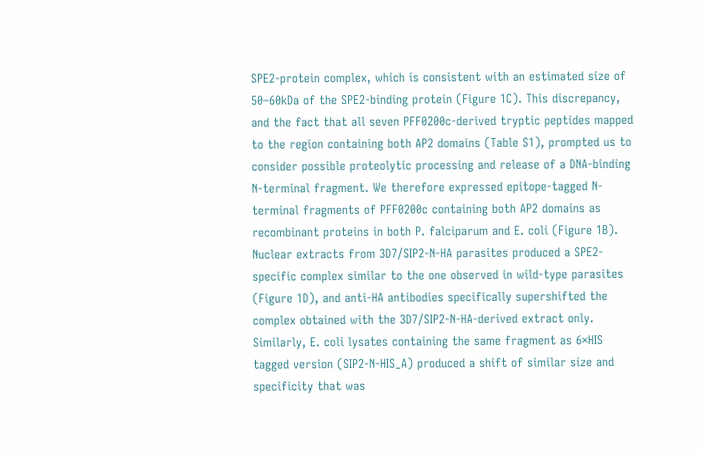SPE2-protein complex, which is consistent with an estimated size of 50–60kDa of the SPE2-binding protein (Figure 1C). This discrepancy, and the fact that all seven PFF0200c-derived tryptic peptides mapped to the region containing both AP2 domains (Table S1), prompted us to consider possible proteolytic processing and release of a DNA-binding N-terminal fragment. We therefore expressed epitope-tagged N-terminal fragments of PFF0200c containing both AP2 domains as recombinant proteins in both P. falciparum and E. coli (Figure 1B). Nuclear extracts from 3D7/SIP2-N-HA parasites produced a SPE2-specific complex similar to the one observed in wild-type parasites (Figure 1D), and anti-HA antibodies specifically supershifted the complex obtained with the 3D7/SIP2-N-HA-derived extract only. Similarly, E. coli lysates containing the same fragment as 6×HIS tagged version (SIP2-N-HIS_A) produced a shift of similar size and specificity that was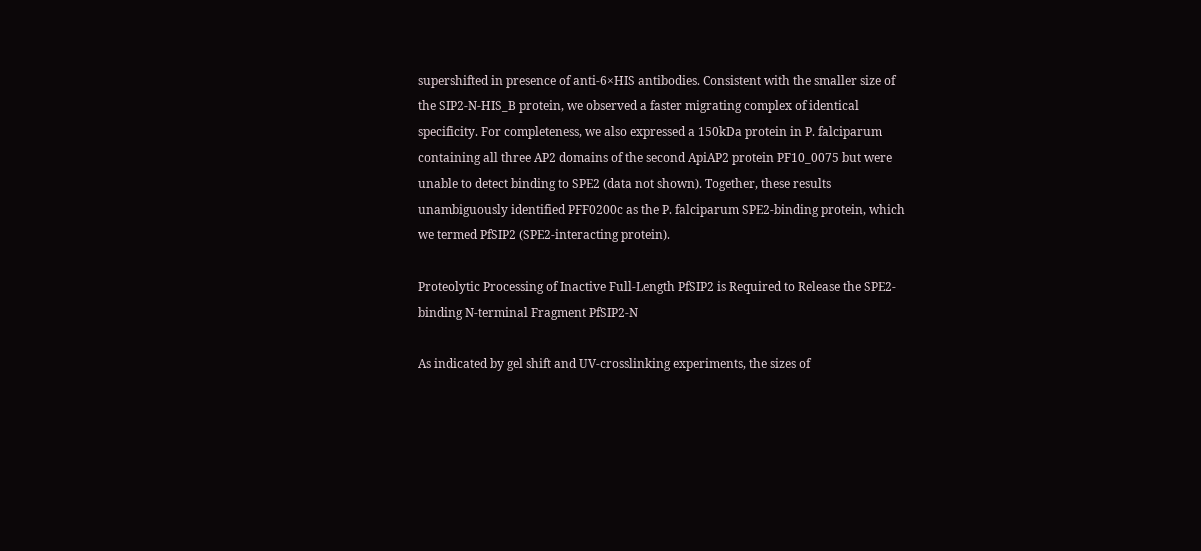supershifted in presence of anti-6×HIS antibodies. Consistent with the smaller size of the SIP2-N-HIS_B protein, we observed a faster migrating complex of identical specificity. For completeness, we also expressed a 150kDa protein in P. falciparum containing all three AP2 domains of the second ApiAP2 protein PF10_0075 but were unable to detect binding to SPE2 (data not shown). Together, these results unambiguously identified PFF0200c as the P. falciparum SPE2-binding protein, which we termed PfSIP2 (SPE2-interacting protein).

Proteolytic Processing of Inactive Full-Length PfSIP2 is Required to Release the SPE2-binding N-terminal Fragment PfSIP2-N

As indicated by gel shift and UV-crosslinking experiments, the sizes of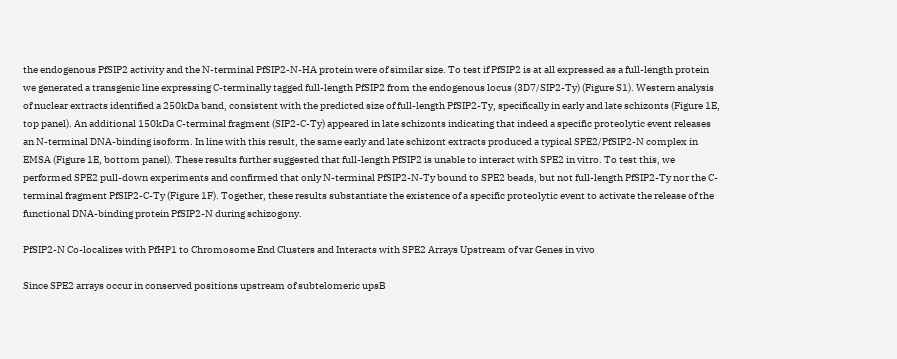the endogenous PfSIP2 activity and the N-terminal PfSIP2-N-HA protein were of similar size. To test if PfSIP2 is at all expressed as a full-length protein we generated a transgenic line expressing C-terminally tagged full-length PfSIP2 from the endogenous locus (3D7/SIP2-Ty) (Figure S1). Western analysis of nuclear extracts identified a 250kDa band, consistent with the predicted size of full-length PfSIP2-Ty, specifically in early and late schizonts (Figure 1E, top panel). An additional 150kDa C-terminal fragment (SIP2-C-Ty) appeared in late schizonts indicating that indeed a specific proteolytic event releases an N-terminal DNA-binding isoform. In line with this result, the same early and late schizont extracts produced a typical SPE2/PfSIP2-N complex in EMSA (Figure 1E, bottom panel). These results further suggested that full-length PfSIP2 is unable to interact with SPE2 in vitro. To test this, we performed SPE2 pull-down experiments and confirmed that only N-terminal PfSIP2-N-Ty bound to SPE2 beads, but not full-length PfSIP2-Ty nor the C-terminal fragment PfSIP2-C-Ty (Figure 1F). Together, these results substantiate the existence of a specific proteolytic event to activate the release of the functional DNA-binding protein PfSIP2-N during schizogony.

PfSIP2-N Co-localizes with PfHP1 to Chromosome End Clusters and Interacts with SPE2 Arrays Upstream of var Genes in vivo

Since SPE2 arrays occur in conserved positions upstream of subtelomeric upsB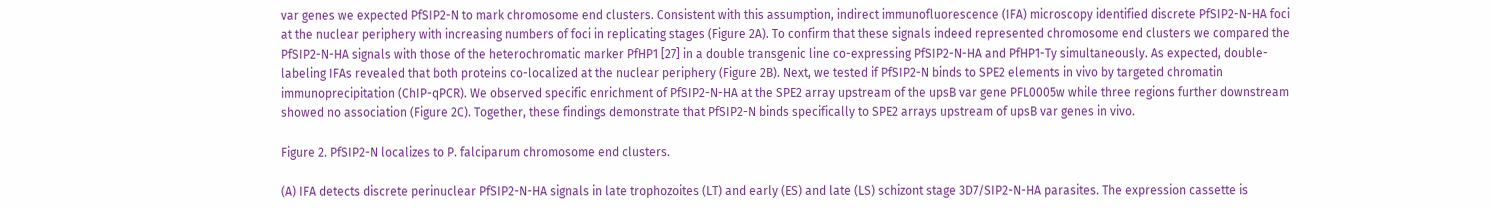var genes we expected PfSIP2-N to mark chromosome end clusters. Consistent with this assumption, indirect immunofluorescence (IFA) microscopy identified discrete PfSIP2-N-HA foci at the nuclear periphery with increasing numbers of foci in replicating stages (Figure 2A). To confirm that these signals indeed represented chromosome end clusters we compared the PfSIP2-N-HA signals with those of the heterochromatic marker PfHP1 [27] in a double transgenic line co-expressing PfSIP2-N-HA and PfHP1-Ty simultaneously. As expected, double-labeling IFAs revealed that both proteins co-localized at the nuclear periphery (Figure 2B). Next, we tested if PfSIP2-N binds to SPE2 elements in vivo by targeted chromatin immunoprecipitation (ChIP-qPCR). We observed specific enrichment of PfSIP2-N-HA at the SPE2 array upstream of the upsB var gene PFL0005w while three regions further downstream showed no association (Figure 2C). Together, these findings demonstrate that PfSIP2-N binds specifically to SPE2 arrays upstream of upsB var genes in vivo.

Figure 2. PfSIP2-N localizes to P. falciparum chromosome end clusters.

(A) IFA detects discrete perinuclear PfSIP2-N-HA signals in late trophozoites (LT) and early (ES) and late (LS) schizont stage 3D7/SIP2-N-HA parasites. The expression cassette is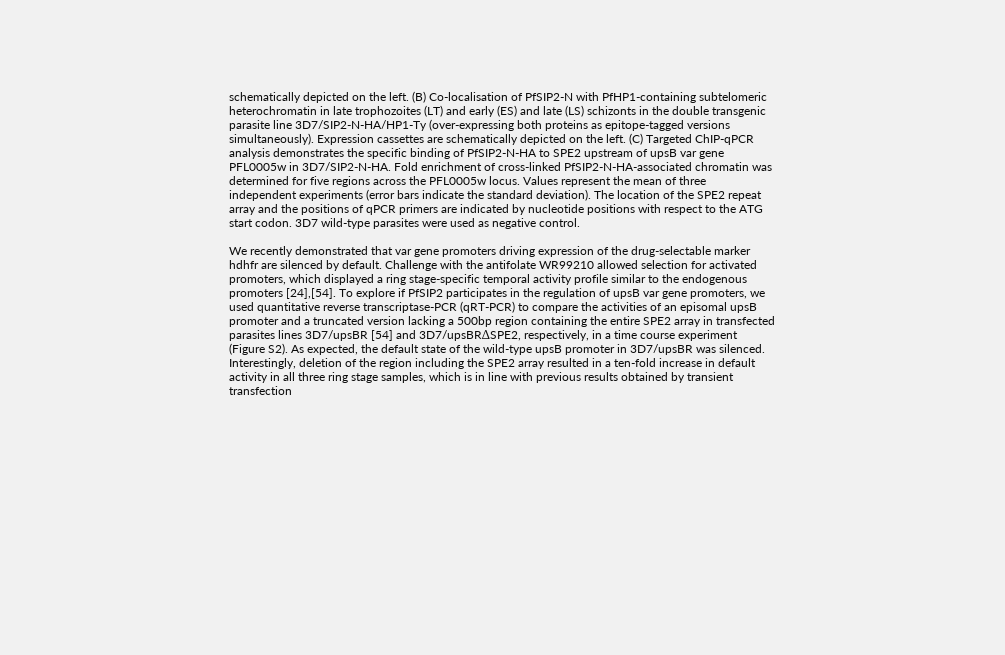schematically depicted on the left. (B) Co-localisation of PfSIP2-N with PfHP1-containing subtelomeric heterochromatin in late trophozoites (LT) and early (ES) and late (LS) schizonts in the double transgenic parasite line 3D7/SIP2-N-HA/HP1-Ty (over-expressing both proteins as epitope-tagged versions simultaneously). Expression cassettes are schematically depicted on the left. (C) Targeted ChIP-qPCR analysis demonstrates the specific binding of PfSIP2-N-HA to SPE2 upstream of upsB var gene PFL0005w in 3D7/SIP2-N-HA. Fold enrichment of cross-linked PfSIP2-N-HA-associated chromatin was determined for five regions across the PFL0005w locus. Values represent the mean of three independent experiments (error bars indicate the standard deviation). The location of the SPE2 repeat array and the positions of qPCR primers are indicated by nucleotide positions with respect to the ATG start codon. 3D7 wild-type parasites were used as negative control.

We recently demonstrated that var gene promoters driving expression of the drug-selectable marker hdhfr are silenced by default. Challenge with the antifolate WR99210 allowed selection for activated promoters, which displayed a ring stage-specific temporal activity profile similar to the endogenous promoters [24],[54]. To explore if PfSIP2 participates in the regulation of upsB var gene promoters, we used quantitative reverse transcriptase-PCR (qRT-PCR) to compare the activities of an episomal upsB promoter and a truncated version lacking a 500bp region containing the entire SPE2 array in transfected parasites lines 3D7/upsBR [54] and 3D7/upsBRΔSPE2, respectively, in a time course experiment (Figure S2). As expected, the default state of the wild-type upsB promoter in 3D7/upsBR was silenced. Interestingly, deletion of the region including the SPE2 array resulted in a ten-fold increase in default activity in all three ring stage samples, which is in line with previous results obtained by transient transfection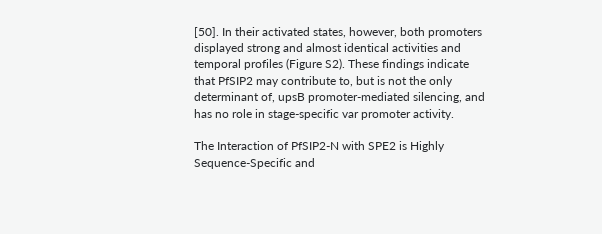[50]. In their activated states, however, both promoters displayed strong and almost identical activities and temporal profiles (Figure S2). These findings indicate that PfSIP2 may contribute to, but is not the only determinant of, upsB promoter-mediated silencing, and has no role in stage-specific var promoter activity.

The Interaction of PfSIP2-N with SPE2 is Highly Sequence-Specific and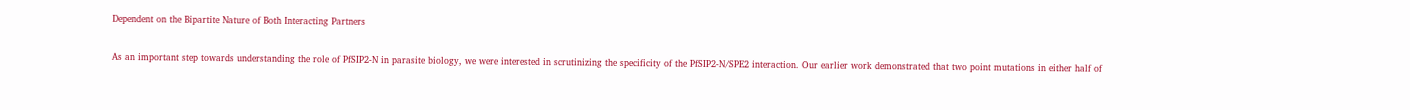Dependent on the Bipartite Nature of Both Interacting Partners

As an important step towards understanding the role of PfSIP2-N in parasite biology, we were interested in scrutinizing the specificity of the PfSIP2-N/SPE2 interaction. Our earlier work demonstrated that two point mutations in either half of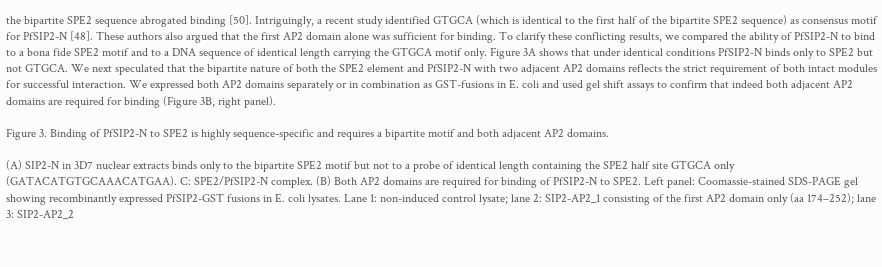the bipartite SPE2 sequence abrogated binding [50]. Intriguingly, a recent study identified GTGCA (which is identical to the first half of the bipartite SPE2 sequence) as consensus motif for PfSIP2-N [48]. These authors also argued that the first AP2 domain alone was sufficient for binding. To clarify these conflicting results, we compared the ability of PfSIP2-N to bind to a bona fide SPE2 motif and to a DNA sequence of identical length carrying the GTGCA motif only. Figure 3A shows that under identical conditions PfSIP2-N binds only to SPE2 but not GTGCA. We next speculated that the bipartite nature of both the SPE2 element and PfSIP2-N with two adjacent AP2 domains reflects the strict requirement of both intact modules for successful interaction. We expressed both AP2 domains separately or in combination as GST-fusions in E. coli and used gel shift assays to confirm that indeed both adjacent AP2 domains are required for binding (Figure 3B, right panel).

Figure 3. Binding of PfSIP2-N to SPE2 is highly sequence-specific and requires a bipartite motif and both adjacent AP2 domains.

(A) SIP2-N in 3D7 nuclear extracts binds only to the bipartite SPE2 motif but not to a probe of identical length containing the SPE2 half site GTGCA only (GATACATGTGCAAACATGAA). C: SPE2/PfSIP2-N complex. (B) Both AP2 domains are required for binding of PfSIP2-N to SPE2. Left panel: Coomassie-stained SDS-PAGE gel showing recombinantly expressed PfSIP2-GST fusions in E. coli lysates. Lane 1: non-induced control lysate; lane 2: SIP2-AP2_1 consisting of the first AP2 domain only (aa 174–252); lane 3: SIP2-AP2_2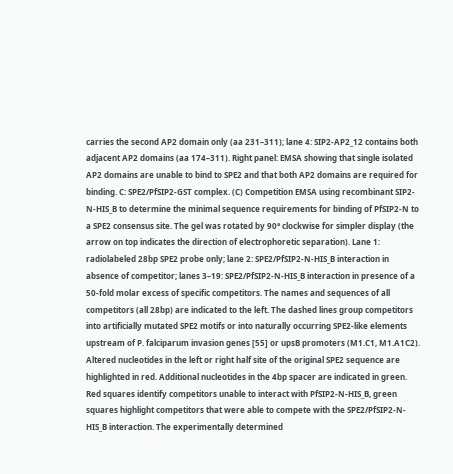carries the second AP2 domain only (aa 231–311); lane 4: SIP2-AP2_12 contains both adjacent AP2 domains (aa 174–311). Right panel: EMSA showing that single isolated AP2 domains are unable to bind to SPE2 and that both AP2 domains are required for binding. C: SPE2/PfSIP2-GST complex. (C) Competition EMSA using recombinant SIP2-N-HIS_B to determine the minimal sequence requirements for binding of PfSIP2-N to a SPE2 consensus site. The gel was rotated by 90° clockwise for simpler display (the arrow on top indicates the direction of electrophoretic separation). Lane 1: radiolabeled 28bp SPE2 probe only; lane 2: SPE2/PfSIP2-N-HIS_B interaction in absence of competitor; lanes 3–19: SPE2/PfSIP2-N-HIS_B interaction in presence of a 50-fold molar excess of specific competitors. The names and sequences of all competitors (all 28bp) are indicated to the left. The dashed lines group competitors into artificially mutated SPE2 motifs or into naturally occurring SPE2-like elements upstream of P. falciparum invasion genes [55] or upsB promoters (M1.C1, M1.A1C2). Altered nucleotides in the left or right half site of the original SPE2 sequence are highlighted in red. Additional nucleotides in the 4bp spacer are indicated in green. Red squares identify competitors unable to interact with PfSIP2-N-HIS_B, green squares highlight competitors that were able to compete with the SPE2/PfSIP2-N-HIS_B interaction. The experimentally determined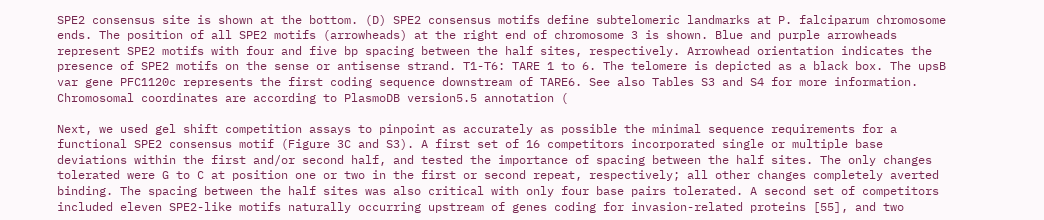SPE2 consensus site is shown at the bottom. (D) SPE2 consensus motifs define subtelomeric landmarks at P. falciparum chromosome ends. The position of all SPE2 motifs (arrowheads) at the right end of chromosome 3 is shown. Blue and purple arrowheads represent SPE2 motifs with four and five bp spacing between the half sites, respectively. Arrowhead orientation indicates the presence of SPE2 motifs on the sense or antisense strand. T1-T6: TARE 1 to 6. The telomere is depicted as a black box. The upsB var gene PFC1120c represents the first coding sequence downstream of TARE6. See also Tables S3 and S4 for more information. Chromosomal coordinates are according to PlasmoDB version5.5 annotation (

Next, we used gel shift competition assays to pinpoint as accurately as possible the minimal sequence requirements for a functional SPE2 consensus motif (Figure 3C and S3). A first set of 16 competitors incorporated single or multiple base deviations within the first and/or second half, and tested the importance of spacing between the half sites. The only changes tolerated were G to C at position one or two in the first or second repeat, respectively; all other changes completely averted binding. The spacing between the half sites was also critical with only four base pairs tolerated. A second set of competitors included eleven SPE2-like motifs naturally occurring upstream of genes coding for invasion-related proteins [55], and two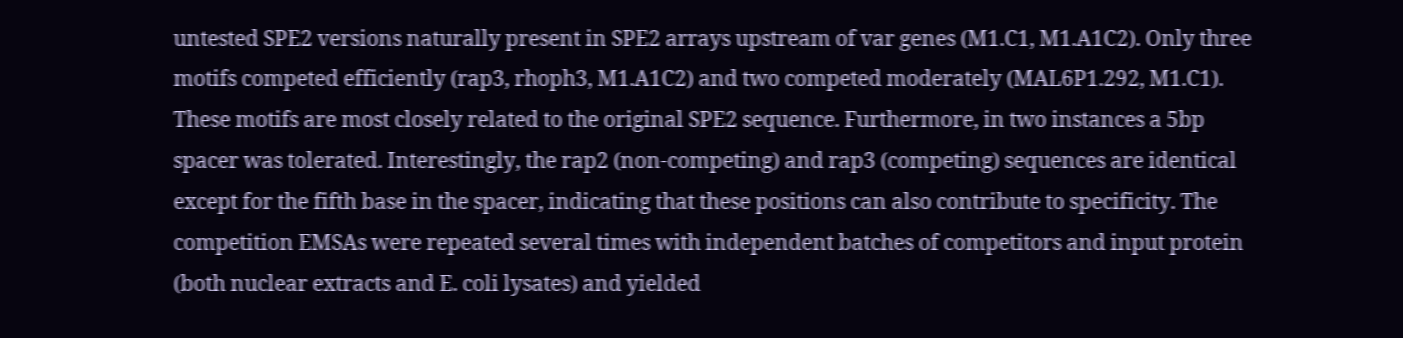untested SPE2 versions naturally present in SPE2 arrays upstream of var genes (M1.C1, M1.A1C2). Only three motifs competed efficiently (rap3, rhoph3, M1.A1C2) and two competed moderately (MAL6P1.292, M1.C1). These motifs are most closely related to the original SPE2 sequence. Furthermore, in two instances a 5bp spacer was tolerated. Interestingly, the rap2 (non-competing) and rap3 (competing) sequences are identical except for the fifth base in the spacer, indicating that these positions can also contribute to specificity. The competition EMSAs were repeated several times with independent batches of competitors and input protein (both nuclear extracts and E. coli lysates) and yielded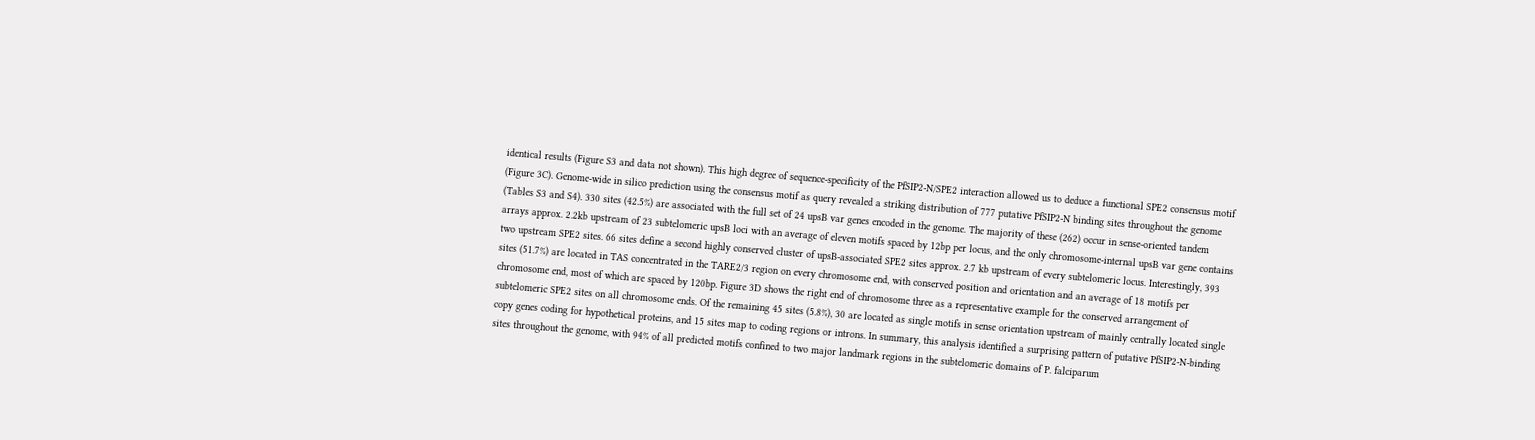identical results (Figure S3 and data not shown). This high degree of sequence-specificity of the PfSIP2-N/SPE2 interaction allowed us to deduce a functional SPE2 consensus motif (Figure 3C). Genome-wide in silico prediction using the consensus motif as query revealed a striking distribution of 777 putative PfSIP2-N binding sites throughout the genome (Tables S3 and S4). 330 sites (42.5%) are associated with the full set of 24 upsB var genes encoded in the genome. The majority of these (262) occur in sense-oriented tandem arrays approx. 2.2kb upstream of 23 subtelomeric upsB loci with an average of eleven motifs spaced by 12bp per locus, and the only chromosome-internal upsB var gene contains two upstream SPE2 sites. 66 sites define a second highly conserved cluster of upsB-associated SPE2 sites approx. 2.7 kb upstream of every subtelomeric locus. Interestingly, 393 sites (51.7%) are located in TAS concentrated in the TARE2/3 region on every chromosome end, with conserved position and orientation and an average of 18 motifs per chromosome end, most of which are spaced by 120bp. Figure 3D shows the right end of chromosome three as a representative example for the conserved arrangement of subtelomeric SPE2 sites on all chromosome ends. Of the remaining 45 sites (5.8%), 30 are located as single motifs in sense orientation upstream of mainly centrally located single copy genes coding for hypothetical proteins, and 15 sites map to coding regions or introns. In summary, this analysis identified a surprising pattern of putative PfSIP2-N-binding sites throughout the genome, with 94% of all predicted motifs confined to two major landmark regions in the subtelomeric domains of P. falciparum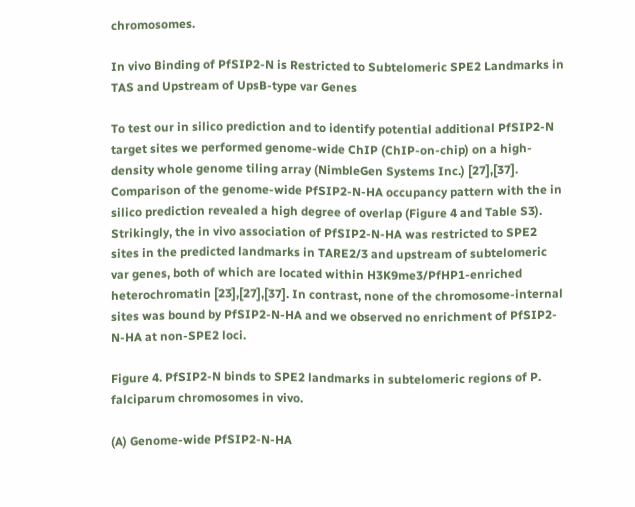chromosomes.

In vivo Binding of PfSIP2-N is Restricted to Subtelomeric SPE2 Landmarks in TAS and Upstream of UpsB-type var Genes

To test our in silico prediction and to identify potential additional PfSIP2-N target sites we performed genome-wide ChIP (ChIP-on-chip) on a high-density whole genome tiling array (NimbleGen Systems Inc.) [27],[37]. Comparison of the genome-wide PfSIP2-N-HA occupancy pattern with the in silico prediction revealed a high degree of overlap (Figure 4 and Table S3). Strikingly, the in vivo association of PfSIP2-N-HA was restricted to SPE2 sites in the predicted landmarks in TARE2/3 and upstream of subtelomeric var genes, both of which are located within H3K9me3/PfHP1-enriched heterochromatin [23],[27],[37]. In contrast, none of the chromosome-internal sites was bound by PfSIP2-N-HA and we observed no enrichment of PfSIP2-N-HA at non-SPE2 loci.

Figure 4. PfSIP2-N binds to SPE2 landmarks in subtelomeric regions of P. falciparum chromosomes in vivo.

(A) Genome-wide PfSIP2-N-HA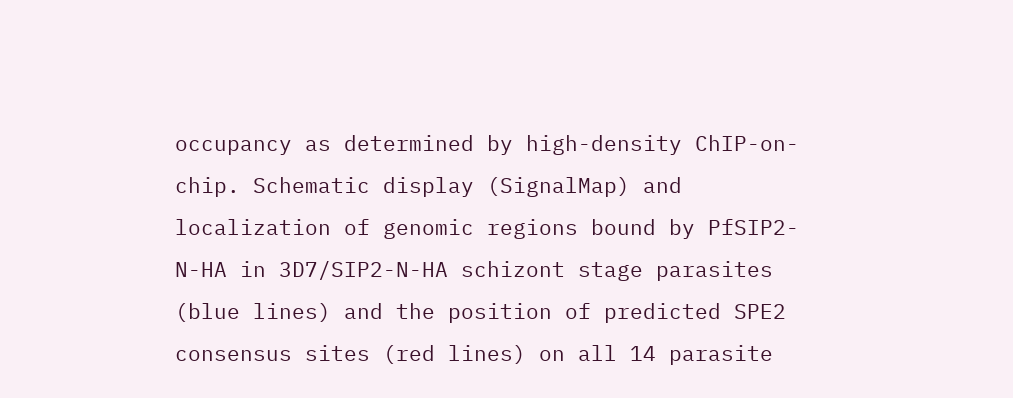occupancy as determined by high-density ChIP-on-chip. Schematic display (SignalMap) and localization of genomic regions bound by PfSIP2-N-HA in 3D7/SIP2-N-HA schizont stage parasites (blue lines) and the position of predicted SPE2 consensus sites (red lines) on all 14 parasite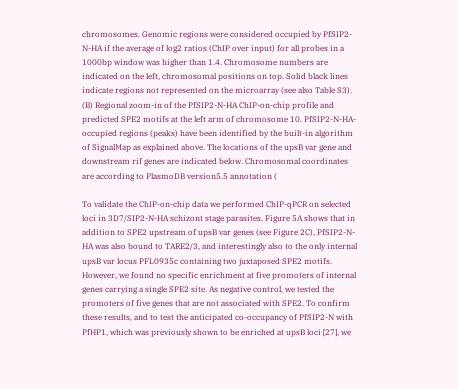chromosomes. Genomic regions were considered occupied by PfSIP2-N-HA if the average of log2 ratios (ChIP over input) for all probes in a 1000bp window was higher than 1.4. Chromosome numbers are indicated on the left, chromosomal positions on top. Solid black lines indicate regions not represented on the microarray (see also Table S3). (B) Regional zoom-in of the PfSIP2-N-HA ChIP-on-chip profile and predicted SPE2 motifs at the left arm of chromosome 10. PfSIP2-N-HA-occupied regions (peaks) have been identified by the built-in algorithm of SignalMap as explained above. The locations of the upsB var gene and downstream rif genes are indicated below. Chromosomal coordinates are according to PlasmoDB version5.5 annotation (

To validate the ChIP-on-chip data we performed ChIP-qPCR on selected loci in 3D7/SIP2-N-HA schizont stage parasites. Figure 5A shows that in addition to SPE2 upstream of upsB var genes (see Figure 2C), PfSIP2-N-HA was also bound to TARE2/3, and interestingly also to the only internal upsB var locus PFL0935c containing two juxtaposed SPE2 motifs. However, we found no specific enrichment at five promoters of internal genes carrying a single SPE2 site. As negative control, we tested the promoters of five genes that are not associated with SPE2. To confirm these results, and to test the anticipated co-occupancy of PfSIP2-N with PfHP1, which was previously shown to be enriched at upsB loci [27], we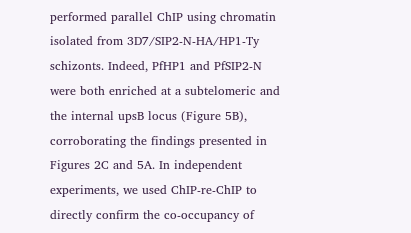performed parallel ChIP using chromatin isolated from 3D7/SIP2-N-HA/HP1-Ty schizonts. Indeed, PfHP1 and PfSIP2-N were both enriched at a subtelomeric and the internal upsB locus (Figure 5B), corroborating the findings presented in Figures 2C and 5A. In independent experiments, we used ChIP-re-ChIP to directly confirm the co-occupancy of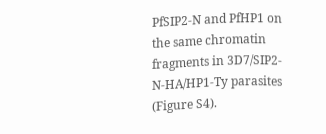PfSIP2-N and PfHP1 on the same chromatin fragments in 3D7/SIP2-N-HA/HP1-Ty parasites (Figure S4).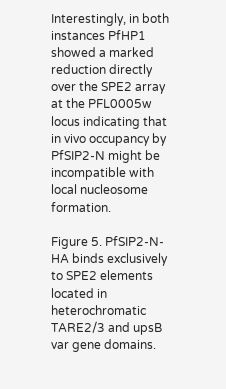Interestingly, in both instances PfHP1 showed a marked reduction directly over the SPE2 array at the PFL0005w locus indicating that in vivo occupancy by PfSIP2-N might be incompatible with local nucleosome formation.

Figure 5. PfSIP2-N-HA binds exclusively to SPE2 elements located in heterochromatic TARE2/3 and upsB var gene domains.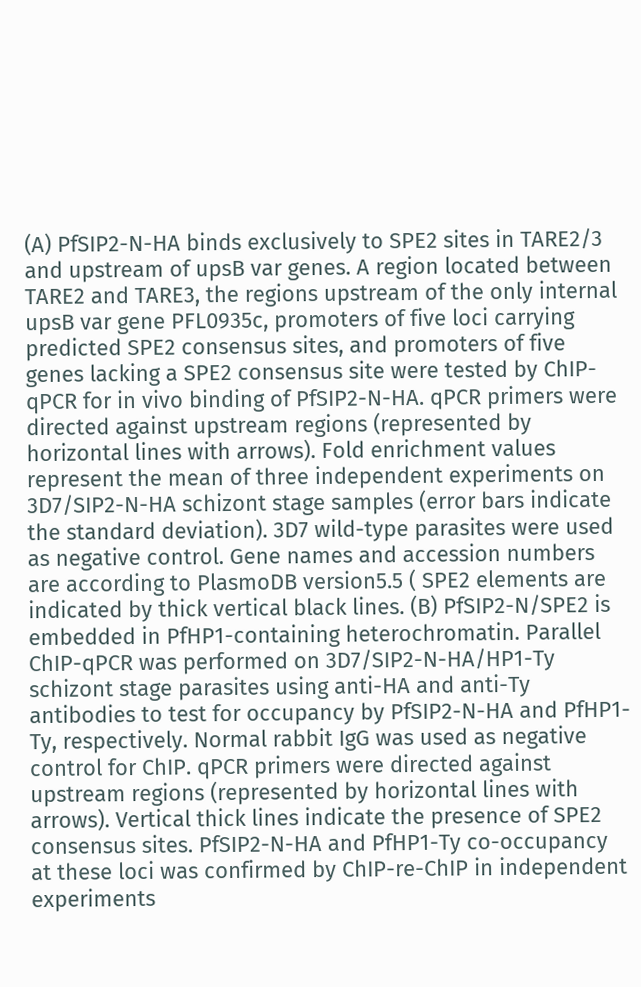(A) PfSIP2-N-HA binds exclusively to SPE2 sites in TARE2/3 and upstream of upsB var genes. A region located between TARE2 and TARE3, the regions upstream of the only internal upsB var gene PFL0935c, promoters of five loci carrying predicted SPE2 consensus sites, and promoters of five genes lacking a SPE2 consensus site were tested by ChIP-qPCR for in vivo binding of PfSIP2-N-HA. qPCR primers were directed against upstream regions (represented by horizontal lines with arrows). Fold enrichment values represent the mean of three independent experiments on 3D7/SIP2-N-HA schizont stage samples (error bars indicate the standard deviation). 3D7 wild-type parasites were used as negative control. Gene names and accession numbers are according to PlasmoDB version5.5 ( SPE2 elements are indicated by thick vertical black lines. (B) PfSIP2-N/SPE2 is embedded in PfHP1-containing heterochromatin. Parallel ChIP-qPCR was performed on 3D7/SIP2-N-HA/HP1-Ty schizont stage parasites using anti-HA and anti-Ty antibodies to test for occupancy by PfSIP2-N-HA and PfHP1-Ty, respectively. Normal rabbit IgG was used as negative control for ChIP. qPCR primers were directed against upstream regions (represented by horizontal lines with arrows). Vertical thick lines indicate the presence of SPE2 consensus sites. PfSIP2-N-HA and PfHP1-Ty co-occupancy at these loci was confirmed by ChIP-re-ChIP in independent experiments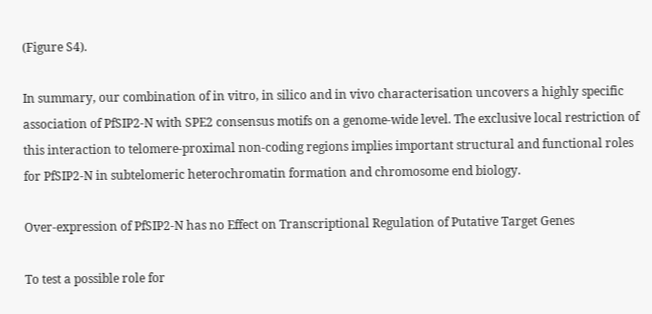(Figure S4).

In summary, our combination of in vitro, in silico and in vivo characterisation uncovers a highly specific association of PfSIP2-N with SPE2 consensus motifs on a genome-wide level. The exclusive local restriction of this interaction to telomere-proximal non-coding regions implies important structural and functional roles for PfSIP2-N in subtelomeric heterochromatin formation and chromosome end biology.

Over-expression of PfSIP2-N has no Effect on Transcriptional Regulation of Putative Target Genes

To test a possible role for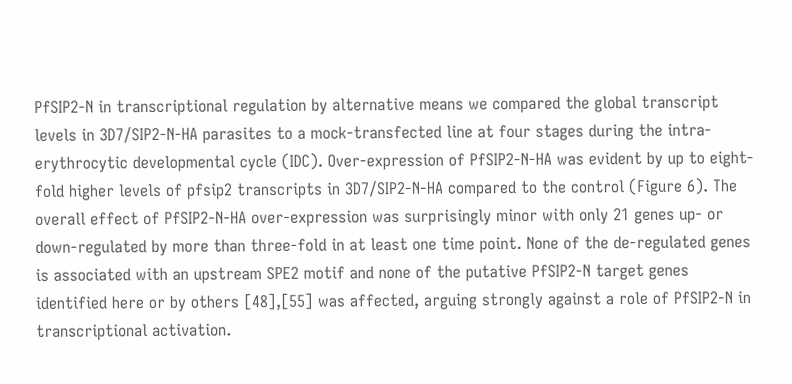PfSIP2-N in transcriptional regulation by alternative means we compared the global transcript levels in 3D7/SIP2-N-HA parasites to a mock-transfected line at four stages during the intra-erythrocytic developmental cycle (IDC). Over-expression of PfSIP2-N-HA was evident by up to eight-fold higher levels of pfsip2 transcripts in 3D7/SIP2-N-HA compared to the control (Figure 6). The overall effect of PfSIP2-N-HA over-expression was surprisingly minor with only 21 genes up- or down-regulated by more than three-fold in at least one time point. None of the de-regulated genes is associated with an upstream SPE2 motif and none of the putative PfSIP2-N target genes identified here or by others [48],[55] was affected, arguing strongly against a role of PfSIP2-N in transcriptional activation.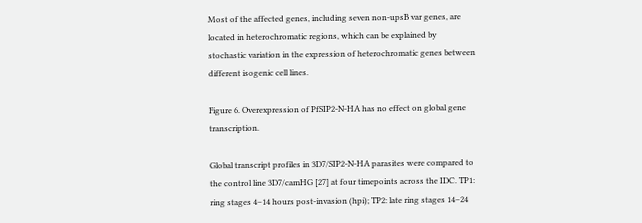Most of the affected genes, including seven non-upsB var genes, are located in heterochromatic regions, which can be explained by stochastic variation in the expression of heterochromatic genes between different isogenic cell lines.

Figure 6. Overexpression of PfSIP2-N-HA has no effect on global gene transcription.

Global transcript profiles in 3D7/SIP2-N-HA parasites were compared to the control line 3D7/camHG [27] at four timepoints across the IDC. TP1: ring stages 4–14 hours post-invasion (hpi); TP2: late ring stages 14–24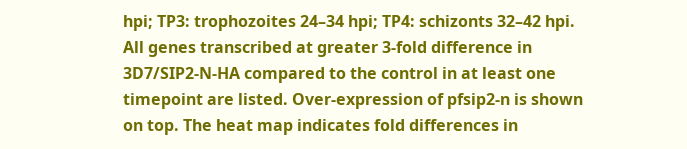hpi; TP3: trophozoites 24–34 hpi; TP4: schizonts 32–42 hpi. All genes transcribed at greater 3-fold difference in 3D7/SIP2-N-HA compared to the control in at least one timepoint are listed. Over-expression of pfsip2-n is shown on top. The heat map indicates fold differences in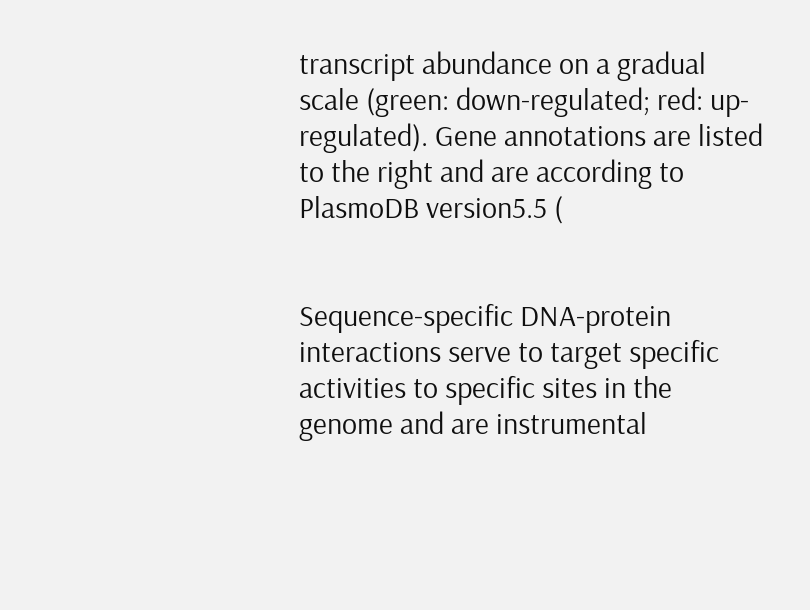transcript abundance on a gradual scale (green: down-regulated; red: up-regulated). Gene annotations are listed to the right and are according to PlasmoDB version5.5 (


Sequence-specific DNA-protein interactions serve to target specific activities to specific sites in the genome and are instrumental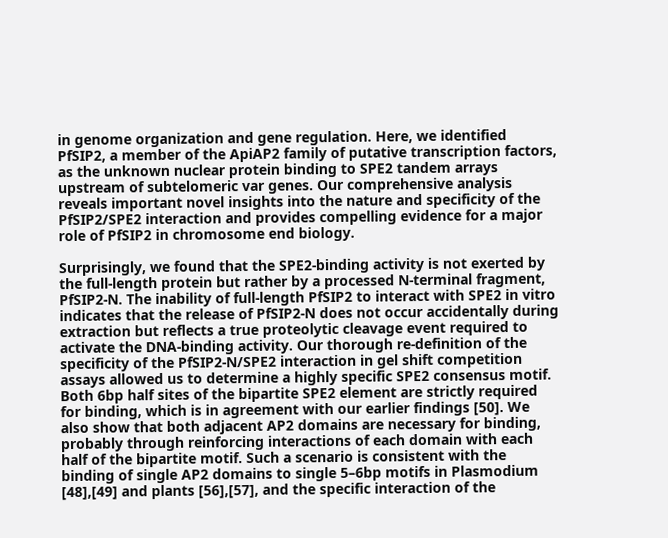in genome organization and gene regulation. Here, we identified PfSIP2, a member of the ApiAP2 family of putative transcription factors, as the unknown nuclear protein binding to SPE2 tandem arrays upstream of subtelomeric var genes. Our comprehensive analysis reveals important novel insights into the nature and specificity of the PfSIP2/SPE2 interaction and provides compelling evidence for a major role of PfSIP2 in chromosome end biology.

Surprisingly, we found that the SPE2-binding activity is not exerted by the full-length protein but rather by a processed N-terminal fragment, PfSIP2-N. The inability of full-length PfSIP2 to interact with SPE2 in vitro indicates that the release of PfSIP2-N does not occur accidentally during extraction but reflects a true proteolytic cleavage event required to activate the DNA-binding activity. Our thorough re-definition of the specificity of the PfSIP2-N/SPE2 interaction in gel shift competition assays allowed us to determine a highly specific SPE2 consensus motif. Both 6bp half sites of the bipartite SPE2 element are strictly required for binding, which is in agreement with our earlier findings [50]. We also show that both adjacent AP2 domains are necessary for binding, probably through reinforcing interactions of each domain with each half of the bipartite motif. Such a scenario is consistent with the binding of single AP2 domains to single 5–6bp motifs in Plasmodium [48],[49] and plants [56],[57], and the specific interaction of the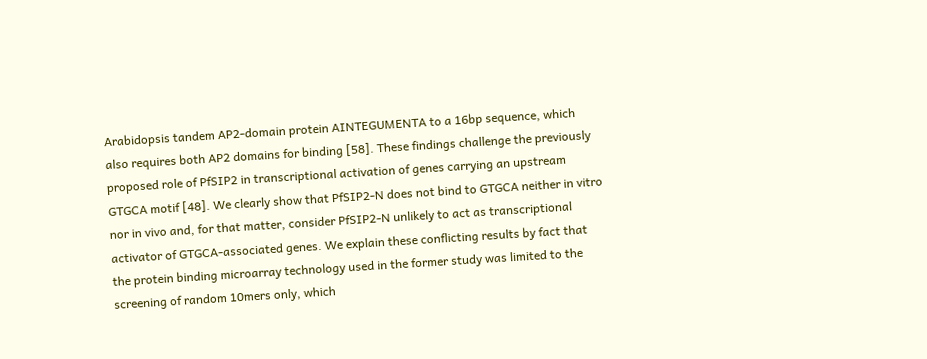Arabidopsis tandem AP2-domain protein AINTEGUMENTA to a 16bp sequence, which also requires both AP2 domains for binding [58]. These findings challenge the previously proposed role of PfSIP2 in transcriptional activation of genes carrying an upstream GTGCA motif [48]. We clearly show that PfSIP2-N does not bind to GTGCA neither in vitro nor in vivo and, for that matter, consider PfSIP2-N unlikely to act as transcriptional activator of GTGCA-associated genes. We explain these conflicting results by fact that the protein binding microarray technology used in the former study was limited to the screening of random 10mers only, which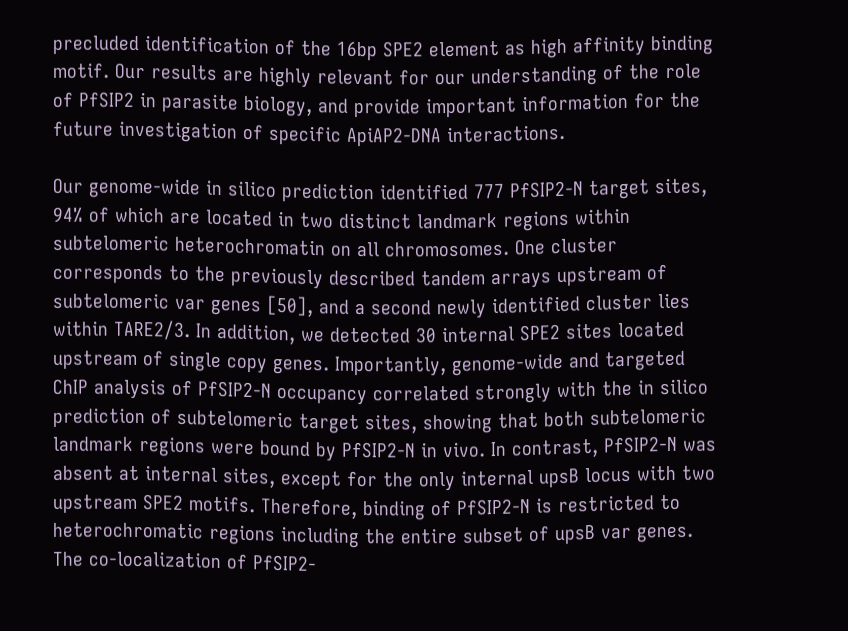precluded identification of the 16bp SPE2 element as high affinity binding motif. Our results are highly relevant for our understanding of the role of PfSIP2 in parasite biology, and provide important information for the future investigation of specific ApiAP2-DNA interactions.

Our genome-wide in silico prediction identified 777 PfSIP2-N target sites, 94% of which are located in two distinct landmark regions within subtelomeric heterochromatin on all chromosomes. One cluster corresponds to the previously described tandem arrays upstream of subtelomeric var genes [50], and a second newly identified cluster lies within TARE2/3. In addition, we detected 30 internal SPE2 sites located upstream of single copy genes. Importantly, genome-wide and targeted ChIP analysis of PfSIP2-N occupancy correlated strongly with the in silico prediction of subtelomeric target sites, showing that both subtelomeric landmark regions were bound by PfSIP2-N in vivo. In contrast, PfSIP2-N was absent at internal sites, except for the only internal upsB locus with two upstream SPE2 motifs. Therefore, binding of PfSIP2-N is restricted to heterochromatic regions including the entire subset of upsB var genes. The co-localization of PfSIP2-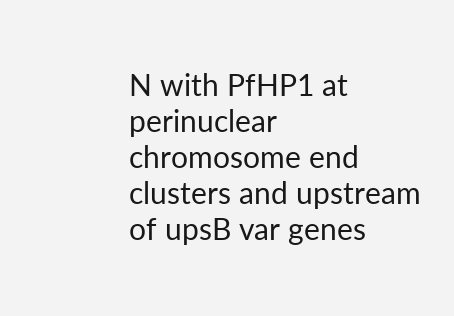N with PfHP1 at perinuclear chromosome end clusters and upstream of upsB var genes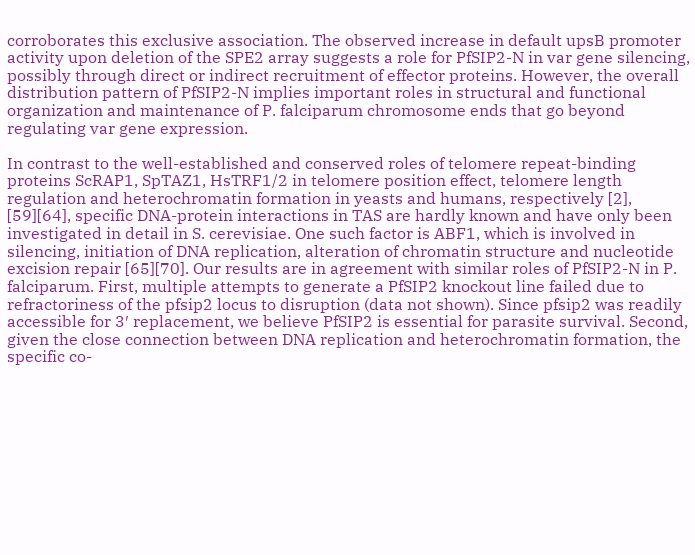corroborates this exclusive association. The observed increase in default upsB promoter activity upon deletion of the SPE2 array suggests a role for PfSIP2-N in var gene silencing, possibly through direct or indirect recruitment of effector proteins. However, the overall distribution pattern of PfSIP2-N implies important roles in structural and functional organization and maintenance of P. falciparum chromosome ends that go beyond regulating var gene expression.

In contrast to the well-established and conserved roles of telomere repeat-binding proteins ScRAP1, SpTAZ1, HsTRF1/2 in telomere position effect, telomere length regulation and heterochromatin formation in yeasts and humans, respectively [2], [59][64], specific DNA-protein interactions in TAS are hardly known and have only been investigated in detail in S. cerevisiae. One such factor is ABF1, which is involved in silencing, initiation of DNA replication, alteration of chromatin structure and nucleotide excision repair [65][70]. Our results are in agreement with similar roles of PfSIP2-N in P. falciparum. First, multiple attempts to generate a PfSIP2 knockout line failed due to refractoriness of the pfsip2 locus to disruption (data not shown). Since pfsip2 was readily accessible for 3′ replacement, we believe PfSIP2 is essential for parasite survival. Second, given the close connection between DNA replication and heterochromatin formation, the specific co-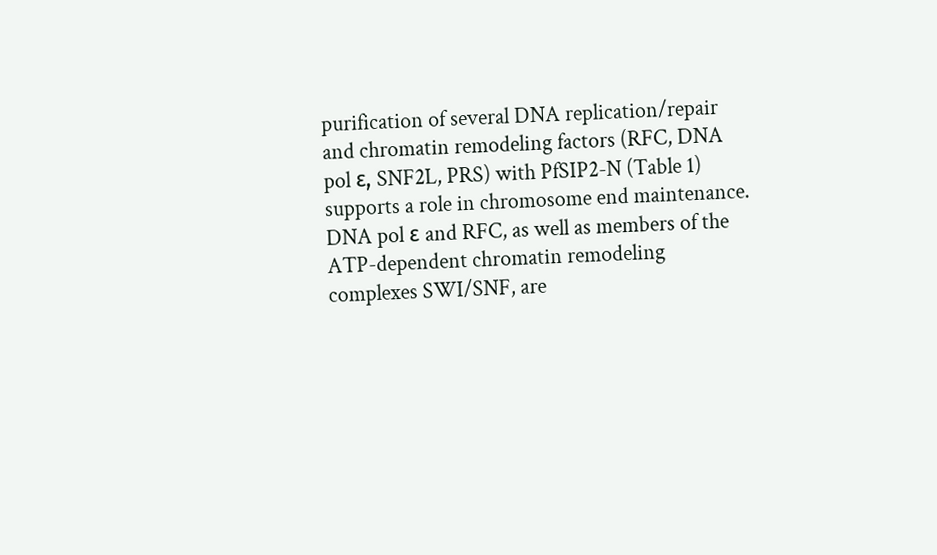purification of several DNA replication/repair and chromatin remodeling factors (RFC, DNA pol ε, SNF2L, PRS) with PfSIP2-N (Table 1) supports a role in chromosome end maintenance. DNA pol ε and RFC, as well as members of the ATP-dependent chromatin remodeling complexes SWI/SNF, are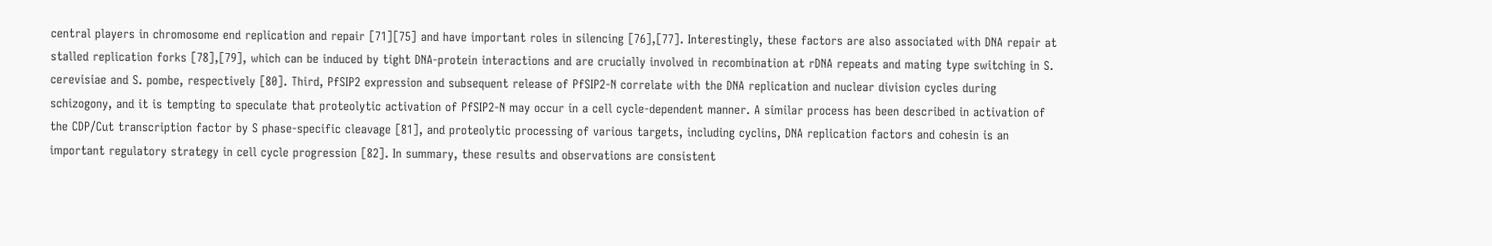central players in chromosome end replication and repair [71][75] and have important roles in silencing [76],[77]. Interestingly, these factors are also associated with DNA repair at stalled replication forks [78],[79], which can be induced by tight DNA-protein interactions and are crucially involved in recombination at rDNA repeats and mating type switching in S. cerevisiae and S. pombe, respectively [80]. Third, PfSIP2 expression and subsequent release of PfSIP2-N correlate with the DNA replication and nuclear division cycles during schizogony, and it is tempting to speculate that proteolytic activation of PfSIP2-N may occur in a cell cycle-dependent manner. A similar process has been described in activation of the CDP/Cut transcription factor by S phase-specific cleavage [81], and proteolytic processing of various targets, including cyclins, DNA replication factors and cohesin is an important regulatory strategy in cell cycle progression [82]. In summary, these results and observations are consistent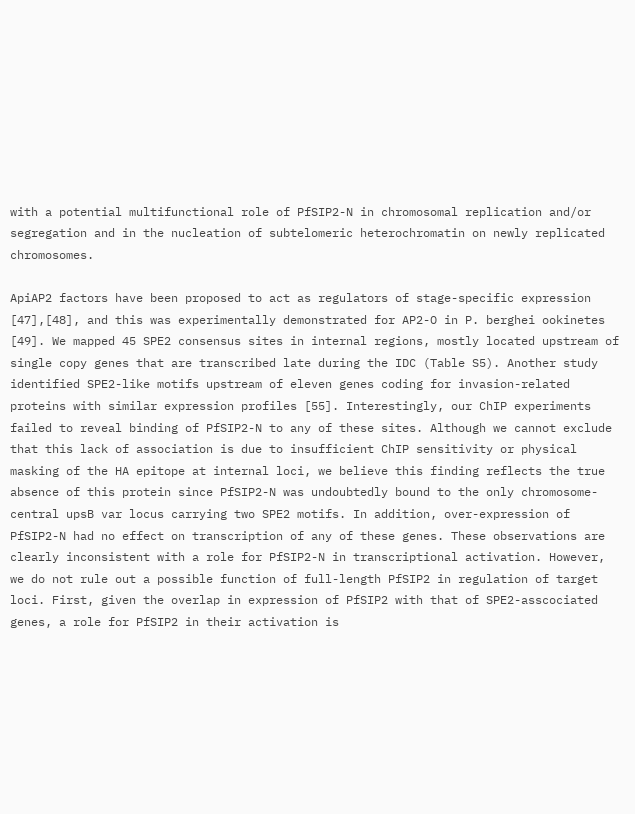with a potential multifunctional role of PfSIP2-N in chromosomal replication and/or segregation and in the nucleation of subtelomeric heterochromatin on newly replicated chromosomes.

ApiAP2 factors have been proposed to act as regulators of stage-specific expression [47],[48], and this was experimentally demonstrated for AP2-O in P. berghei ookinetes [49]. We mapped 45 SPE2 consensus sites in internal regions, mostly located upstream of single copy genes that are transcribed late during the IDC (Table S5). Another study identified SPE2-like motifs upstream of eleven genes coding for invasion-related proteins with similar expression profiles [55]. Interestingly, our ChIP experiments failed to reveal binding of PfSIP2-N to any of these sites. Although we cannot exclude that this lack of association is due to insufficient ChIP sensitivity or physical masking of the HA epitope at internal loci, we believe this finding reflects the true absence of this protein since PfSIP2-N was undoubtedly bound to the only chromosome-central upsB var locus carrying two SPE2 motifs. In addition, over-expression of PfSIP2-N had no effect on transcription of any of these genes. These observations are clearly inconsistent with a role for PfSIP2-N in transcriptional activation. However, we do not rule out a possible function of full-length PfSIP2 in regulation of target loci. First, given the overlap in expression of PfSIP2 with that of SPE2-asscociated genes, a role for PfSIP2 in their activation is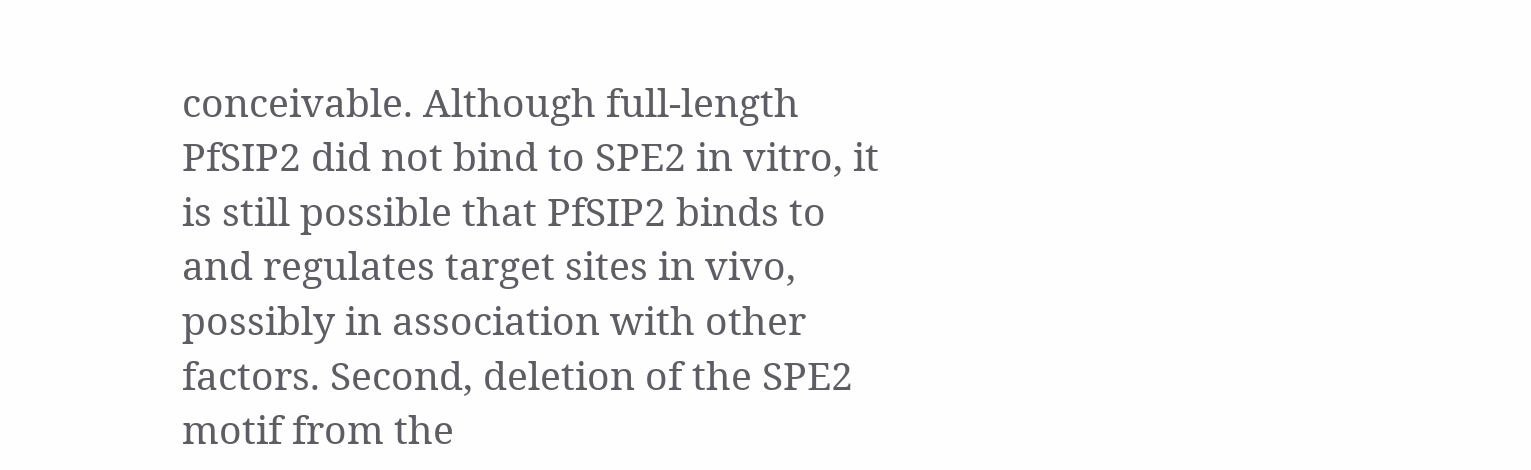conceivable. Although full-length PfSIP2 did not bind to SPE2 in vitro, it is still possible that PfSIP2 binds to and regulates target sites in vivo, possibly in association with other factors. Second, deletion of the SPE2 motif from the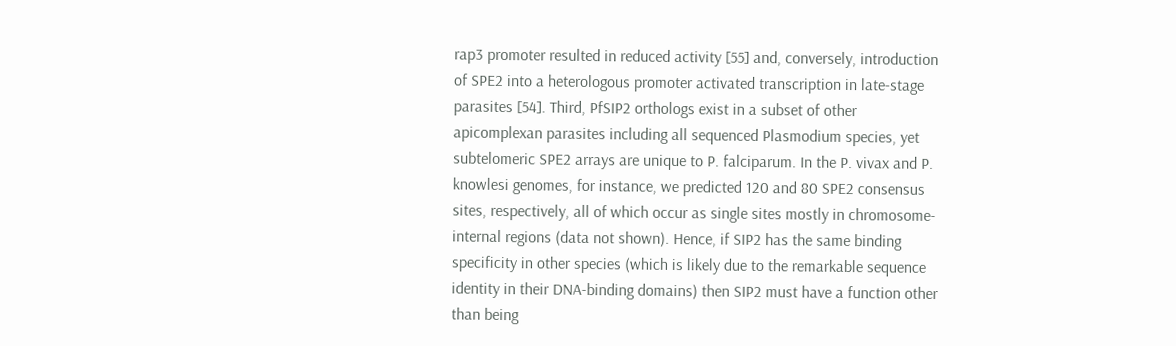rap3 promoter resulted in reduced activity [55] and, conversely, introduction of SPE2 into a heterologous promoter activated transcription in late-stage parasites [54]. Third, PfSIP2 orthologs exist in a subset of other apicomplexan parasites including all sequenced Plasmodium species, yet subtelomeric SPE2 arrays are unique to P. falciparum. In the P. vivax and P. knowlesi genomes, for instance, we predicted 120 and 80 SPE2 consensus sites, respectively, all of which occur as single sites mostly in chromosome-internal regions (data not shown). Hence, if SIP2 has the same binding specificity in other species (which is likely due to the remarkable sequence identity in their DNA-binding domains) then SIP2 must have a function other than being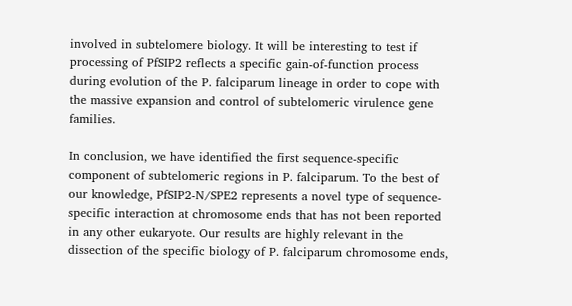involved in subtelomere biology. It will be interesting to test if processing of PfSIP2 reflects a specific gain-of-function process during evolution of the P. falciparum lineage in order to cope with the massive expansion and control of subtelomeric virulence gene families.

In conclusion, we have identified the first sequence-specific component of subtelomeric regions in P. falciparum. To the best of our knowledge, PfSIP2-N/SPE2 represents a novel type of sequence-specific interaction at chromosome ends that has not been reported in any other eukaryote. Our results are highly relevant in the dissection of the specific biology of P. falciparum chromosome ends,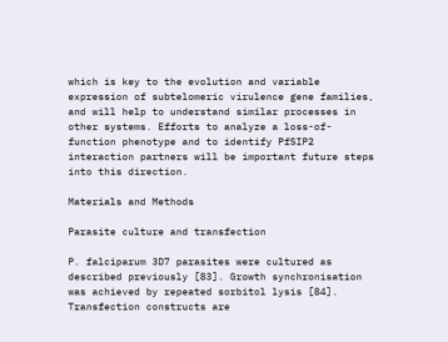which is key to the evolution and variable expression of subtelomeric virulence gene families, and will help to understand similar processes in other systems. Efforts to analyze a loss-of-function phenotype and to identify PfSIP2 interaction partners will be important future steps into this direction.

Materials and Methods

Parasite culture and transfection

P. falciparum 3D7 parasites were cultured as described previously [83]. Growth synchronisation was achieved by repeated sorbitol lysis [84]. Transfection constructs are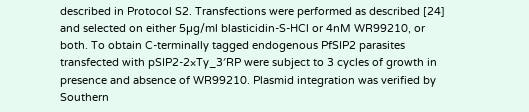described in Protocol S2. Transfections were performed as described [24] and selected on either 5µg/ml blasticidin-S-HCl or 4nM WR99210, or both. To obtain C-terminally tagged endogenous PfSIP2 parasites transfected with pSIP2-2×Ty_3′RP were subject to 3 cycles of growth in presence and absence of WR99210. Plasmid integration was verified by Southern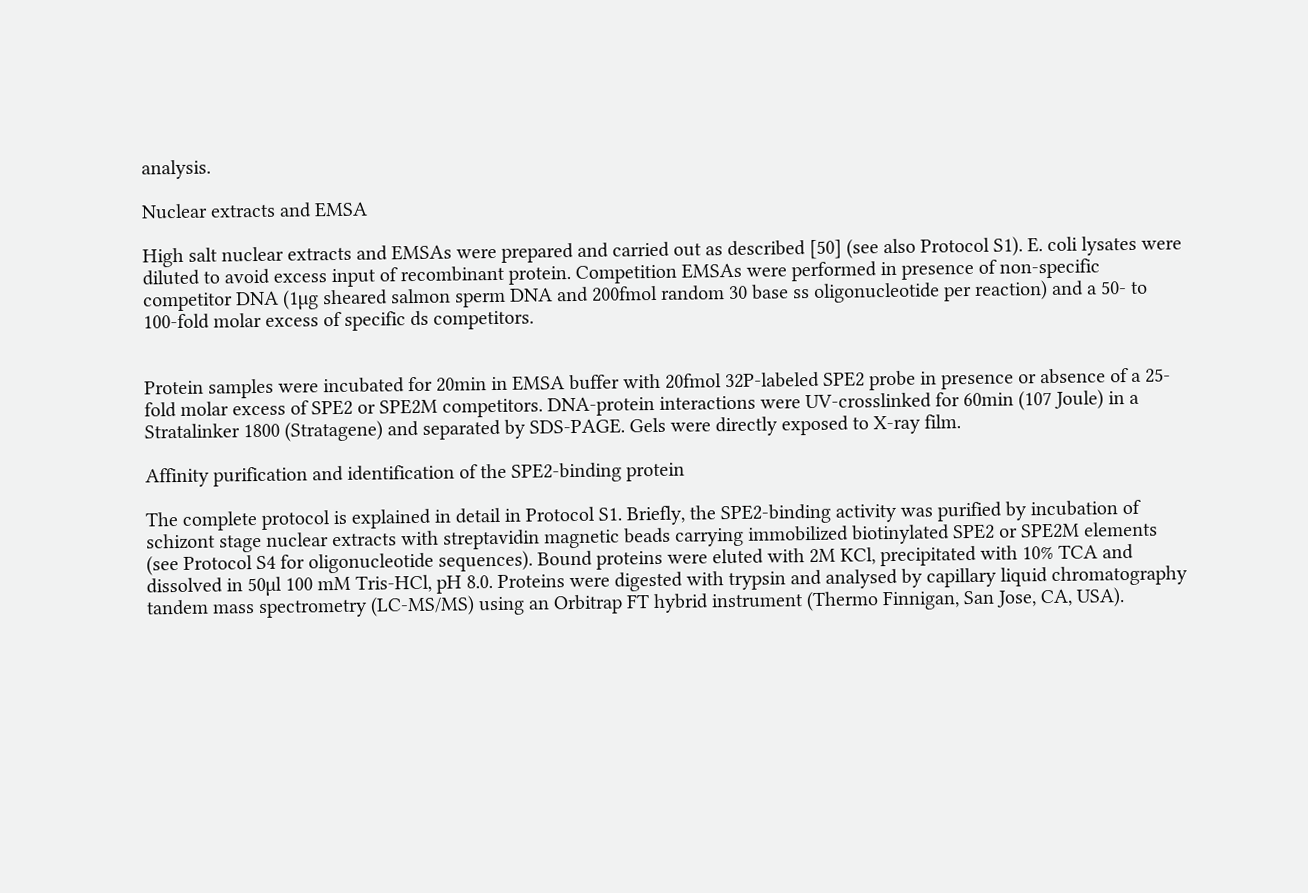analysis.

Nuclear extracts and EMSA

High salt nuclear extracts and EMSAs were prepared and carried out as described [50] (see also Protocol S1). E. coli lysates were diluted to avoid excess input of recombinant protein. Competition EMSAs were performed in presence of non-specific competitor DNA (1µg sheared salmon sperm DNA and 200fmol random 30 base ss oligonucleotide per reaction) and a 50- to 100-fold molar excess of specific ds competitors.


Protein samples were incubated for 20min in EMSA buffer with 20fmol 32P-labeled SPE2 probe in presence or absence of a 25-fold molar excess of SPE2 or SPE2M competitors. DNA-protein interactions were UV-crosslinked for 60min (107 Joule) in a Stratalinker 1800 (Stratagene) and separated by SDS-PAGE. Gels were directly exposed to X-ray film.

Affinity purification and identification of the SPE2-binding protein

The complete protocol is explained in detail in Protocol S1. Briefly, the SPE2-binding activity was purified by incubation of schizont stage nuclear extracts with streptavidin magnetic beads carrying immobilized biotinylated SPE2 or SPE2M elements (see Protocol S4 for oligonucleotide sequences). Bound proteins were eluted with 2M KCl, precipitated with 10% TCA and dissolved in 50µl 100 mM Tris-HCl, pH 8.0. Proteins were digested with trypsin and analysed by capillary liquid chromatography tandem mass spectrometry (LC-MS/MS) using an Orbitrap FT hybrid instrument (Thermo Finnigan, San Jose, CA, USA).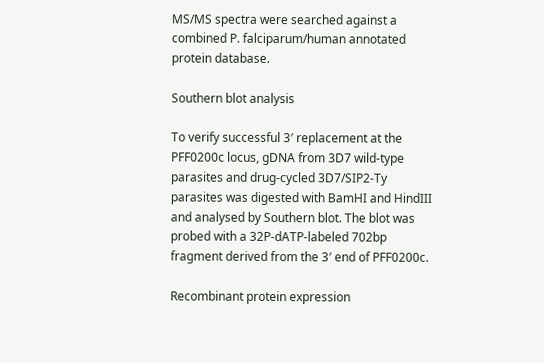MS/MS spectra were searched against a combined P. falciparum/human annotated protein database.

Southern blot analysis

To verify successful 3′ replacement at the PFF0200c locus, gDNA from 3D7 wild-type parasites and drug-cycled 3D7/SIP2-Ty parasites was digested with BamHI and HindIII and analysed by Southern blot. The blot was probed with a 32P-dATP-labeled 702bp fragment derived from the 3′ end of PFF0200c.

Recombinant protein expression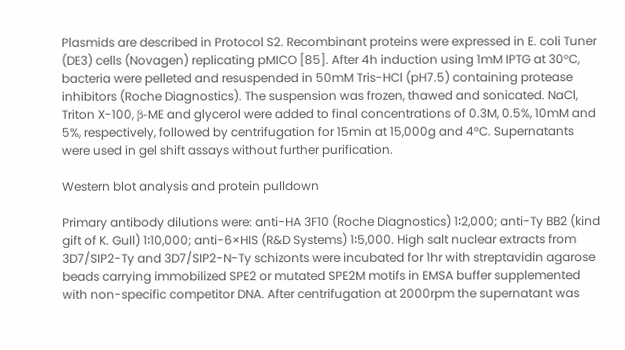Plasmids are described in Protocol S2. Recombinant proteins were expressed in E. coli Tuner (DE3) cells (Novagen) replicating pMICO [85]. After 4h induction using 1mM IPTG at 30°C, bacteria were pelleted and resuspended in 50mM Tris-HCl (pH7.5) containing protease inhibitors (Roche Diagnostics). The suspension was frozen, thawed and sonicated. NaCl, Triton X-100, β-ME and glycerol were added to final concentrations of 0.3M, 0.5%, 10mM and 5%, respectively, followed by centrifugation for 15min at 15,000g and 4°C. Supernatants were used in gel shift assays without further purification.

Western blot analysis and protein pulldown

Primary antibody dilutions were: anti-HA 3F10 (Roche Diagnostics) 1∶2,000; anti-Ty BB2 (kind gift of K. Gull) 1∶10,000; anti-6×HIS (R&D Systems) 1∶5,000. High salt nuclear extracts from 3D7/SIP2-Ty and 3D7/SIP2-N-Ty schizonts were incubated for 1hr with streptavidin agarose beads carrying immobilized SPE2 or mutated SPE2M motifs in EMSA buffer supplemented with non-specific competitor DNA. After centrifugation at 2000rpm the supernatant was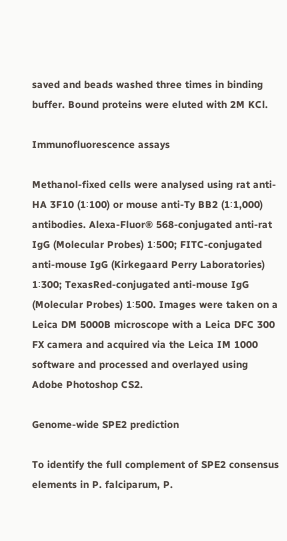saved and beads washed three times in binding buffer. Bound proteins were eluted with 2M KCl.

Immunofluorescence assays

Methanol-fixed cells were analysed using rat anti-HA 3F10 (1∶100) or mouse anti-Ty BB2 (1∶1,000) antibodies. Alexa-Fluor® 568-conjugated anti-rat IgG (Molecular Probes) 1∶500; FITC-conjugated anti-mouse IgG (Kirkegaard Perry Laboratories) 1∶300; TexasRed-conjugated anti-mouse IgG (Molecular Probes) 1∶500. Images were taken on a Leica DM 5000B microscope with a Leica DFC 300 FX camera and acquired via the Leica IM 1000 software and processed and overlayed using Adobe Photoshop CS2.

Genome-wide SPE2 prediction

To identify the full complement of SPE2 consensus elements in P. falciparum, P.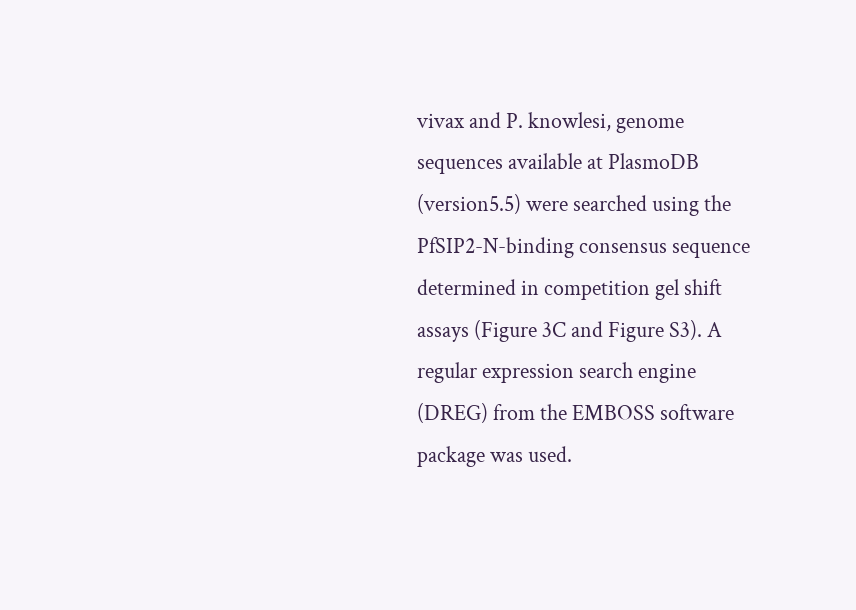vivax and P. knowlesi, genome sequences available at PlasmoDB (version5.5) were searched using the PfSIP2-N-binding consensus sequence determined in competition gel shift assays (Figure 3C and Figure S3). A regular expression search engine (DREG) from the EMBOSS software package was used.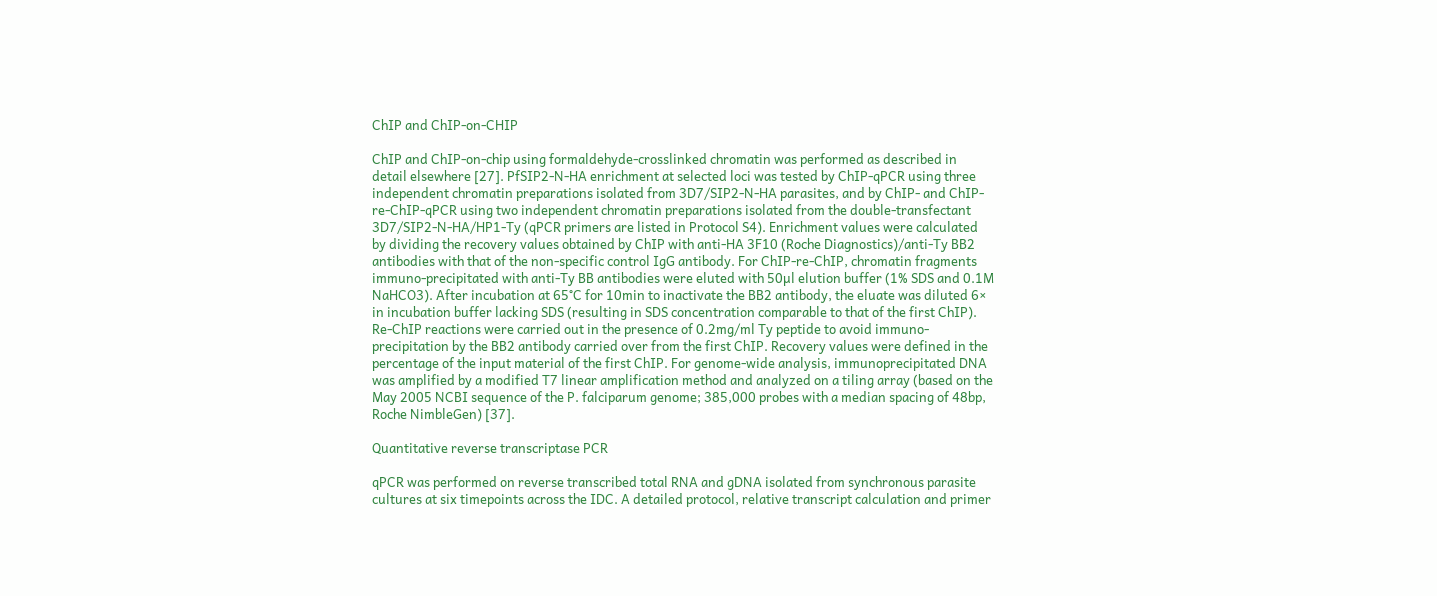ChIP and ChIP-on-CHIP

ChIP and ChIP-on-chip using formaldehyde-crosslinked chromatin was performed as described in detail elsewhere [27]. PfSIP2-N-HA enrichment at selected loci was tested by ChIP-qPCR using three independent chromatin preparations isolated from 3D7/SIP2-N-HA parasites, and by ChIP- and ChIP-re-ChIP-qPCR using two independent chromatin preparations isolated from the double-transfectant 3D7/SIP2-N-HA/HP1-Ty (qPCR primers are listed in Protocol S4). Enrichment values were calculated by dividing the recovery values obtained by ChIP with anti-HA 3F10 (Roche Diagnostics)/anti-Ty BB2 antibodies with that of the non-specific control IgG antibody. For ChIP-re-ChIP, chromatin fragments immuno-precipitated with anti-Ty BB antibodies were eluted with 50µl elution buffer (1% SDS and 0.1M NaHCO3). After incubation at 65°C for 10min to inactivate the BB2 antibody, the eluate was diluted 6× in incubation buffer lacking SDS (resulting in SDS concentration comparable to that of the first ChIP). Re-ChIP reactions were carried out in the presence of 0.2mg/ml Ty peptide to avoid immuno-precipitation by the BB2 antibody carried over from the first ChIP. Recovery values were defined in the percentage of the input material of the first ChIP. For genome-wide analysis, immunoprecipitated DNA was amplified by a modified T7 linear amplification method and analyzed on a tiling array (based on the May 2005 NCBI sequence of the P. falciparum genome; 385,000 probes with a median spacing of 48bp, Roche NimbleGen) [37].

Quantitative reverse transcriptase PCR

qPCR was performed on reverse transcribed total RNA and gDNA isolated from synchronous parasite cultures at six timepoints across the IDC. A detailed protocol, relative transcript calculation and primer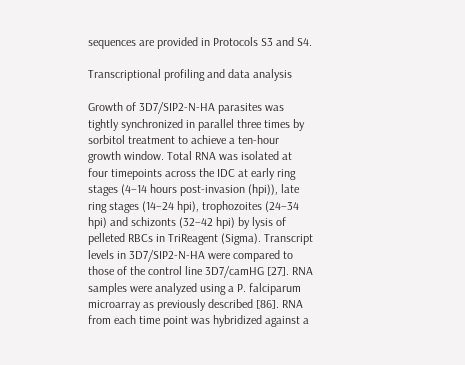sequences are provided in Protocols S3 and S4.

Transcriptional profiling and data analysis

Growth of 3D7/SIP2-N-HA parasites was tightly synchronized in parallel three times by sorbitol treatment to achieve a ten-hour growth window. Total RNA was isolated at four timepoints across the IDC at early ring stages (4–14 hours post-invasion (hpi)), late ring stages (14–24 hpi), trophozoites (24–34 hpi) and schizonts (32–42 hpi) by lysis of pelleted RBCs in TriReagent (Sigma). Transcript levels in 3D7/SIP2-N-HA were compared to those of the control line 3D7/camHG [27]. RNA samples were analyzed using a P. falciparum microarray as previously described [86]. RNA from each time point was hybridized against a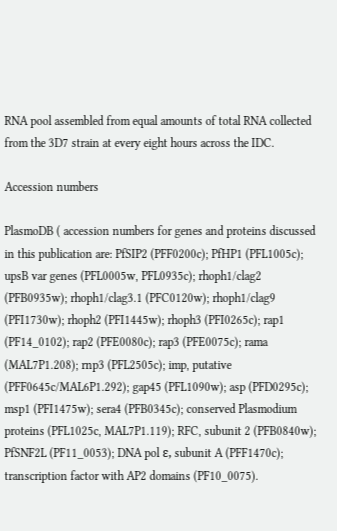RNA pool assembled from equal amounts of total RNA collected from the 3D7 strain at every eight hours across the IDC.

Accession numbers

PlasmoDB ( accession numbers for genes and proteins discussed in this publication are: PfSIP2 (PFF0200c); PfHP1 (PFL1005c); upsB var genes (PFL0005w, PFL0935c); rhoph1/clag2 (PFB0935w); rhoph1/clag3.1 (PFC0120w); rhoph1/clag9 (PFI1730w); rhoph2 (PFI1445w); rhoph3 (PFI0265c); rap1 (PF14_0102); rap2 (PFE0080c); rap3 (PFE0075c); rama (MAL7P1.208); rnp3 (PFL2505c); imp, putative (PFF0645c/MAL6P1.292); gap45 (PFL1090w); asp (PFD0295c); msp1 (PFI1475w); sera4 (PFB0345c); conserved Plasmodium proteins (PFL1025c, MAL7P1.119); RFC, subunit 2 (PFB0840w); PfSNF2L (PF11_0053); DNA pol ε, subunit A (PFF1470c); transcription factor with AP2 domains (PF10_0075).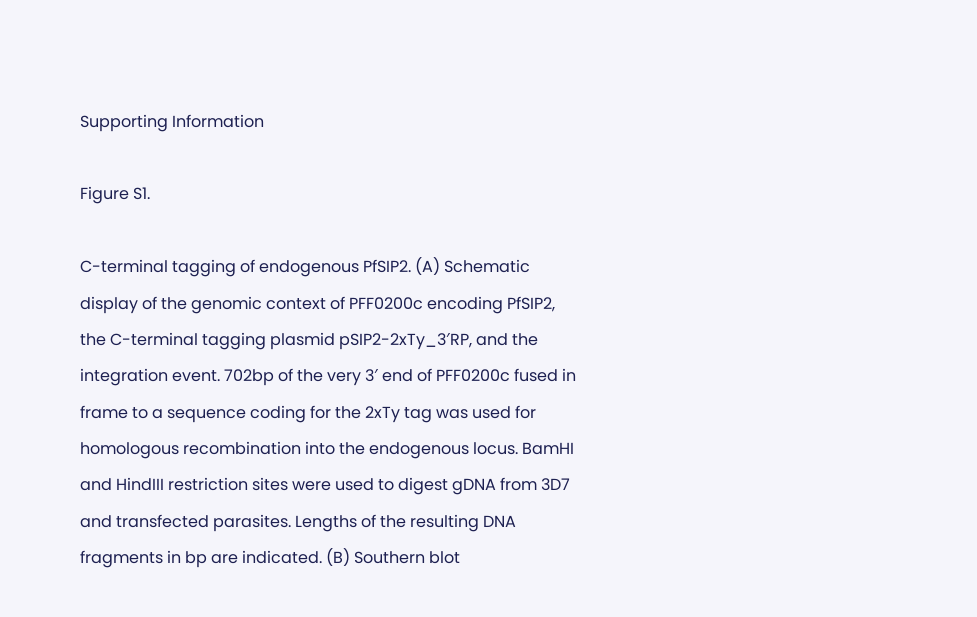Supporting Information

Figure S1.

C-terminal tagging of endogenous PfSIP2. (A) Schematic display of the genomic context of PFF0200c encoding PfSIP2, the C-terminal tagging plasmid pSIP2-2xTy_3′RP, and the integration event. 702bp of the very 3′ end of PFF0200c fused in frame to a sequence coding for the 2xTy tag was used for homologous recombination into the endogenous locus. BamHI and HindIII restriction sites were used to digest gDNA from 3D7 and transfected parasites. Lengths of the resulting DNA fragments in bp are indicated. (B) Southern blot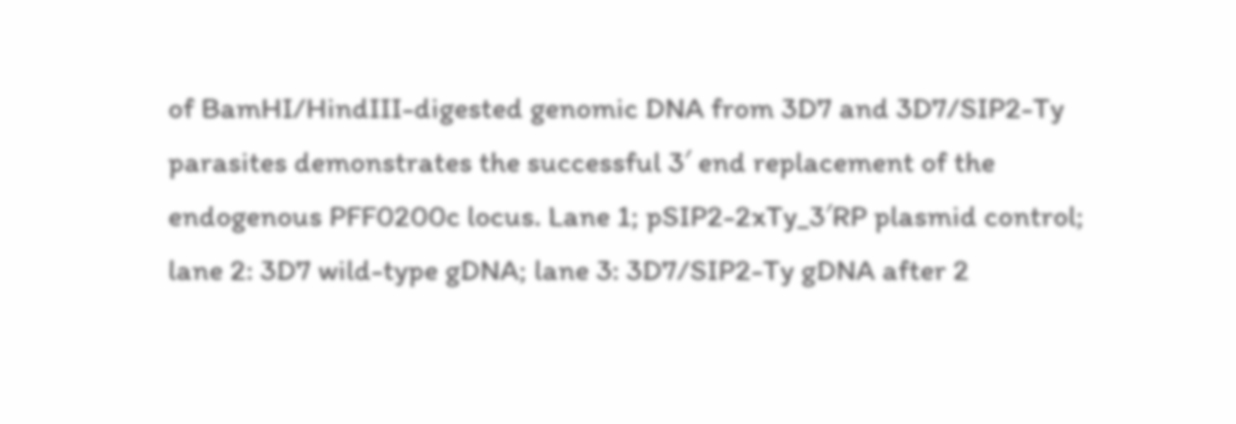of BamHI/HindIII-digested genomic DNA from 3D7 and 3D7/SIP2-Ty parasites demonstrates the successful 3′ end replacement of the endogenous PFF0200c locus. Lane 1; pSIP2-2xTy_3′RP plasmid control; lane 2: 3D7 wild-type gDNA; lane 3: 3D7/SIP2-Ty gDNA after 2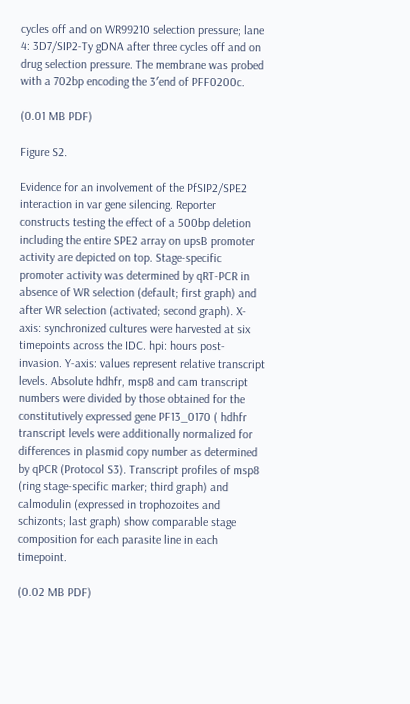cycles off and on WR99210 selection pressure; lane 4: 3D7/SIP2-Ty gDNA after three cycles off and on drug selection pressure. The membrane was probed with a 702bp encoding the 3′end of PFF0200c.

(0.01 MB PDF)

Figure S2.

Evidence for an involvement of the PfSIP2/SPE2 interaction in var gene silencing. Reporter constructs testing the effect of a 500bp deletion including the entire SPE2 array on upsB promoter activity are depicted on top. Stage-specific promoter activity was determined by qRT-PCR in absence of WR selection (default; first graph) and after WR selection (activated; second graph). X-axis: synchronized cultures were harvested at six timepoints across the IDC. hpi: hours post-invasion. Y-axis: values represent relative transcript levels. Absolute hdhfr, msp8 and cam transcript numbers were divided by those obtained for the constitutively expressed gene PF13_0170 ( hdhfr transcript levels were additionally normalized for differences in plasmid copy number as determined by qPCR (Protocol S3). Transcript profiles of msp8 (ring stage-specific marker; third graph) and calmodulin (expressed in trophozoites and schizonts; last graph) show comparable stage composition for each parasite line in each timepoint.

(0.02 MB PDF)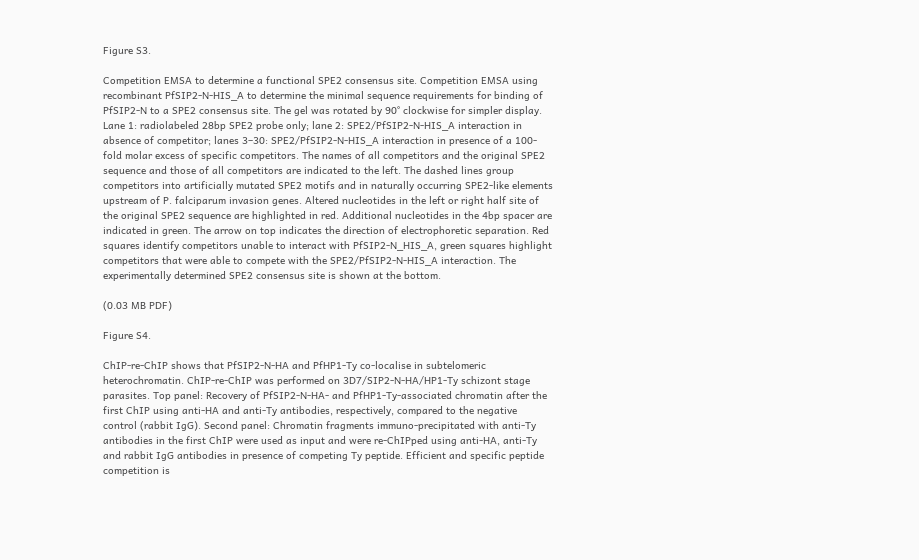Figure S3.

Competition EMSA to determine a functional SPE2 consensus site. Competition EMSA using recombinant PfSIP2-N-HIS_A to determine the minimal sequence requirements for binding of PfSIP2-N to a SPE2 consensus site. The gel was rotated by 90° clockwise for simpler display. Lane 1: radiolabeled 28bp SPE2 probe only; lane 2: SPE2/PfSIP2-N-HIS_A interaction in absence of competitor; lanes 3–30: SPE2/PfSIP2-N-HIS_A interaction in presence of a 100-fold molar excess of specific competitors. The names of all competitors and the original SPE2 sequence and those of all competitors are indicated to the left. The dashed lines group competitors into artificially mutated SPE2 motifs and in naturally occurring SPE2-like elements upstream of P. falciparum invasion genes. Altered nucleotides in the left or right half site of the original SPE2 sequence are highlighted in red. Additional nucleotides in the 4bp spacer are indicated in green. The arrow on top indicates the direction of electrophoretic separation. Red squares identify competitors unable to interact with PfSIP2-N_HIS_A, green squares highlight competitors that were able to compete with the SPE2/PfSIP2-N-HIS_A interaction. The experimentally determined SPE2 consensus site is shown at the bottom.

(0.03 MB PDF)

Figure S4.

ChIP-re-ChIP shows that PfSIP2-N-HA and PfHP1-Ty co-localise in subtelomeric heterochromatin. ChIP-re-ChIP was performed on 3D7/SIP2-N-HA/HP1-Ty schizont stage parasites. Top panel: Recovery of PfSIP2-N-HA- and PfHP1-Ty-associated chromatin after the first ChIP using anti-HA and anti-Ty antibodies, respectively, compared to the negative control (rabbit IgG). Second panel: Chromatin fragments immuno-precipitated with anti-Ty antibodies in the first ChIP were used as input and were re-ChIPped using anti-HA, anti-Ty and rabbit IgG antibodies in presence of competing Ty peptide. Efficient and specific peptide competition is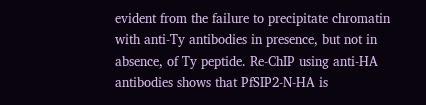evident from the failure to precipitate chromatin with anti-Ty antibodies in presence, but not in absence, of Ty peptide. Re-ChIP using anti-HA antibodies shows that PfSIP2-N-HA is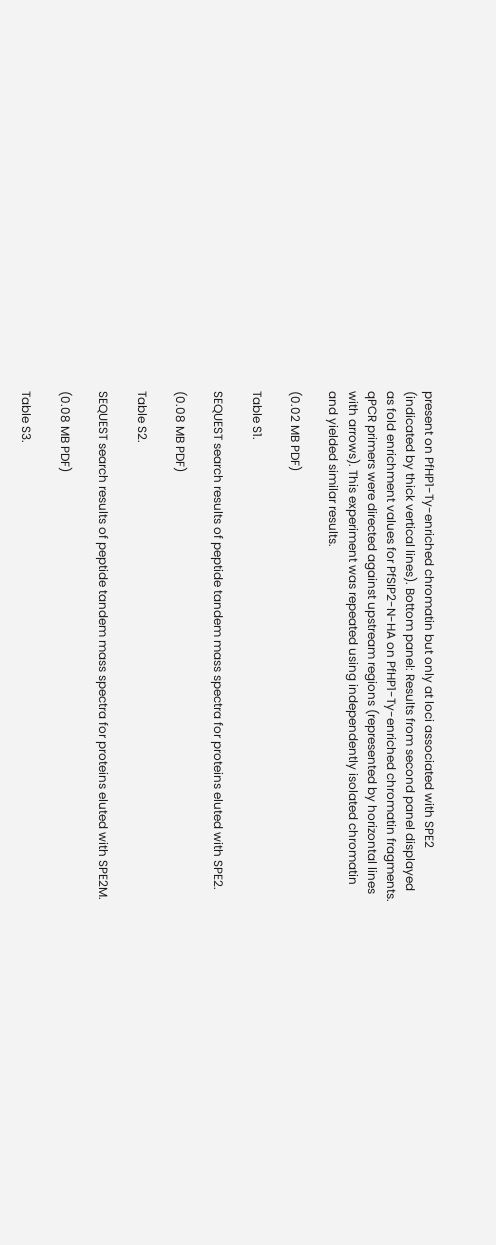present on PfHP1-Ty-enriched chromatin but only at loci associated with SPE2 (indicated by thick vertical lines). Bottom panel: Results from second panel displayed as fold enrichment values for PfSIP2-N-HA on PfHP1-Ty-enriched chromatin fragments. qPCR primers were directed against upstream regions (represented by horizontal lines with arrows). This experiment was repeated using independently isolated chromatin and yielded similar results.

(0.02 MB PDF)

Table S1.

SEQUEST search results of peptide tandem mass spectra for proteins eluted with SPE2.

(0.08 MB PDF)

Table S2.

SEQUEST search results of peptide tandem mass spectra for proteins eluted with SPE2M.

(0.08 MB PDF)

Table S3.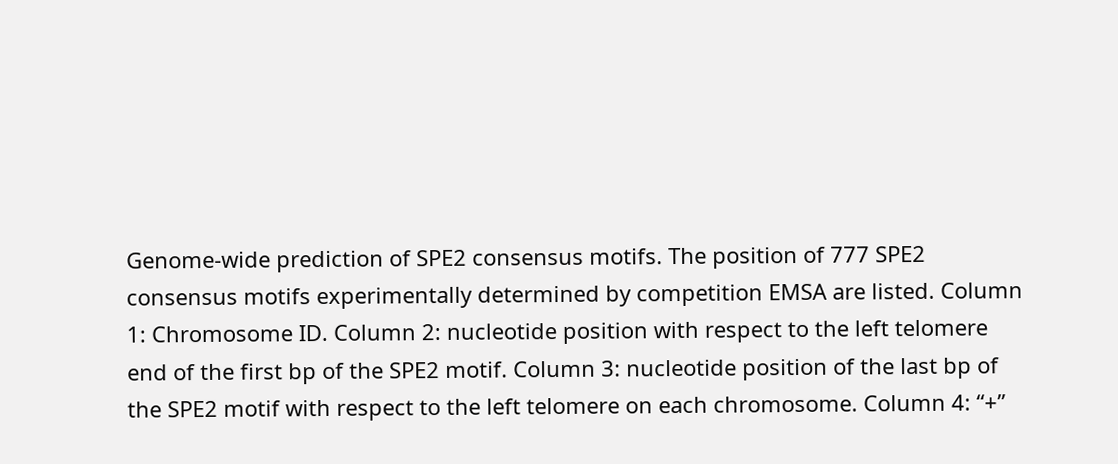Genome-wide prediction of SPE2 consensus motifs. The position of 777 SPE2 consensus motifs experimentally determined by competition EMSA are listed. Column 1: Chromosome ID. Column 2: nucleotide position with respect to the left telomere end of the first bp of the SPE2 motif. Column 3: nucleotide position of the last bp of the SPE2 motif with respect to the left telomere on each chromosome. Column 4: “+”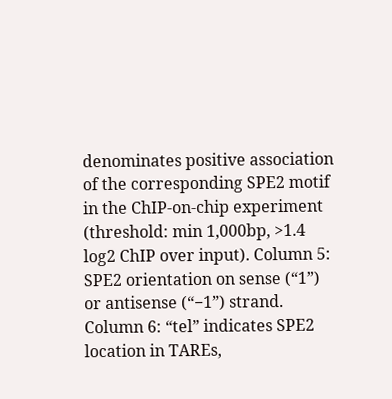denominates positive association of the corresponding SPE2 motif in the ChIP-on-chip experiment (threshold: min 1,000bp, >1.4 log2 ChIP over input). Column 5: SPE2 orientation on sense (“1”) or antisense (“−1”) strand. Column 6: “tel” indicates SPE2 location in TAREs,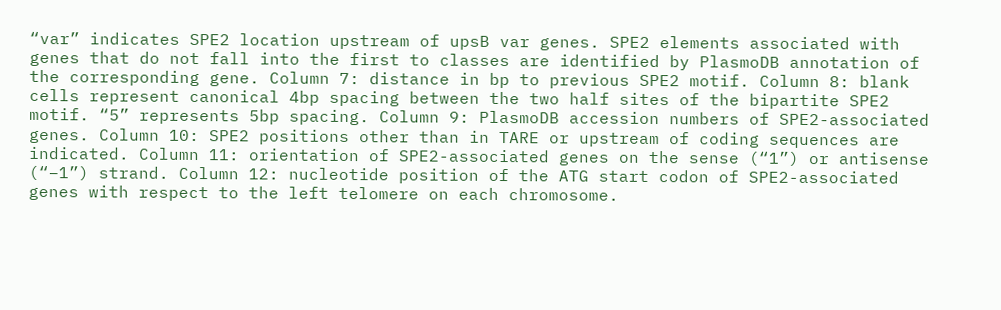“var” indicates SPE2 location upstream of upsB var genes. SPE2 elements associated with genes that do not fall into the first to classes are identified by PlasmoDB annotation of the corresponding gene. Column 7: distance in bp to previous SPE2 motif. Column 8: blank cells represent canonical 4bp spacing between the two half sites of the bipartite SPE2 motif. “5” represents 5bp spacing. Column 9: PlasmoDB accession numbers of SPE2-associated genes. Column 10: SPE2 positions other than in TARE or upstream of coding sequences are indicated. Column 11: orientation of SPE2-associated genes on the sense (“1”) or antisense (“−1”) strand. Column 12: nucleotide position of the ATG start codon of SPE2-associated genes with respect to the left telomere on each chromosome.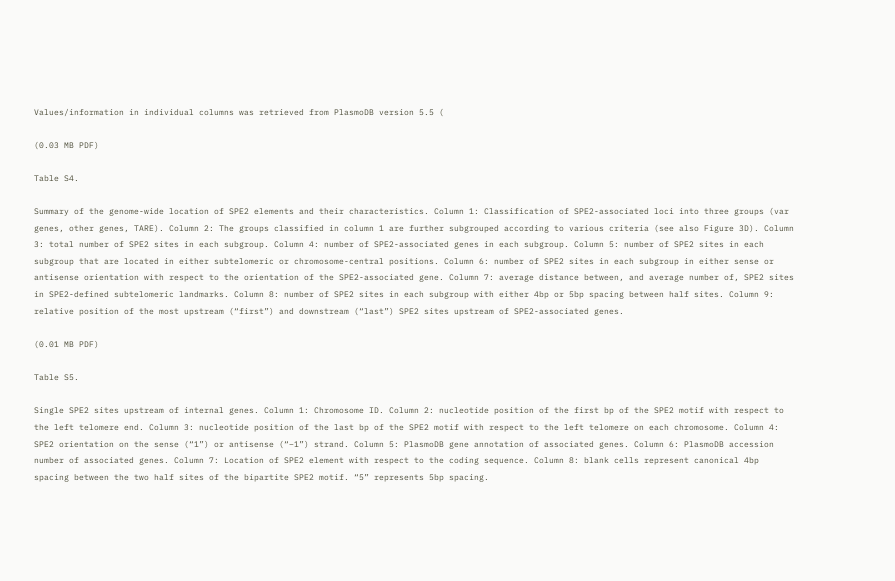Values/information in individual columns was retrieved from PlasmoDB version 5.5 (

(0.03 MB PDF)

Table S4.

Summary of the genome-wide location of SPE2 elements and their characteristics. Column 1: Classification of SPE2-associated loci into three groups (var genes, other genes, TARE). Column 2: The groups classified in column 1 are further subgrouped according to various criteria (see also Figure 3D). Column 3: total number of SPE2 sites in each subgroup. Column 4: number of SPE2-associated genes in each subgroup. Column 5: number of SPE2 sites in each subgroup that are located in either subtelomeric or chromosome-central positions. Column 6: number of SPE2 sites in each subgroup in either sense or antisense orientation with respect to the orientation of the SPE2-associated gene. Column 7: average distance between, and average number of, SPE2 sites in SPE2-defined subtelomeric landmarks. Column 8: number of SPE2 sites in each subgroup with either 4bp or 5bp spacing between half sites. Column 9: relative position of the most upstream (“first”) and downstream (“last”) SPE2 sites upstream of SPE2-associated genes.

(0.01 MB PDF)

Table S5.

Single SPE2 sites upstream of internal genes. Column 1: Chromosome ID. Column 2: nucleotide position of the first bp of the SPE2 motif with respect to the left telomere end. Column 3: nucleotide position of the last bp of the SPE2 motif with respect to the left telomere on each chromosome. Column 4: SPE2 orientation on the sense (“1”) or antisense (“−1”) strand. Column 5: PlasmoDB gene annotation of associated genes. Column 6: PlasmoDB accession number of associated genes. Column 7: Location of SPE2 element with respect to the coding sequence. Column 8: blank cells represent canonical 4bp spacing between the two half sites of the bipartite SPE2 motif. “5” represents 5bp spacing.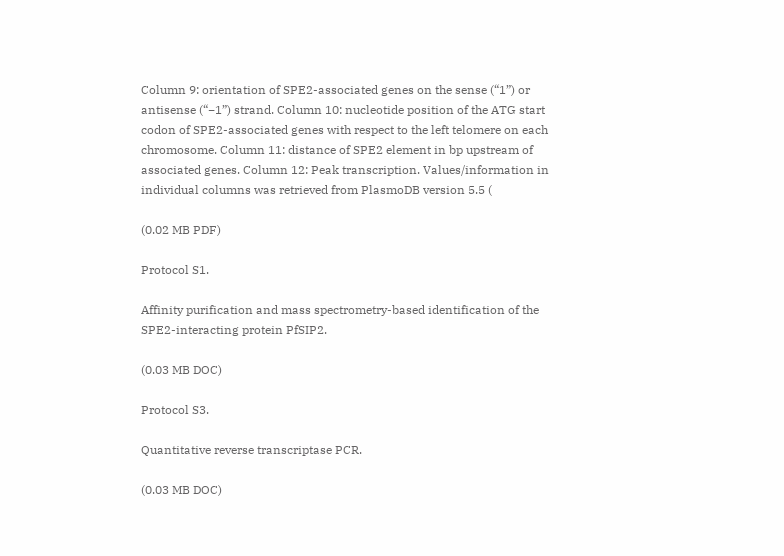Column 9: orientation of SPE2-associated genes on the sense (“1”) or antisense (“−1”) strand. Column 10: nucleotide position of the ATG start codon of SPE2-associated genes with respect to the left telomere on each chromosome. Column 11: distance of SPE2 element in bp upstream of associated genes. Column 12: Peak transcription. Values/information in individual columns was retrieved from PlasmoDB version 5.5 (

(0.02 MB PDF)

Protocol S1.

Affinity purification and mass spectrometry-based identification of the SPE2-interacting protein PfSIP2.

(0.03 MB DOC)

Protocol S3.

Quantitative reverse transcriptase PCR.

(0.03 MB DOC)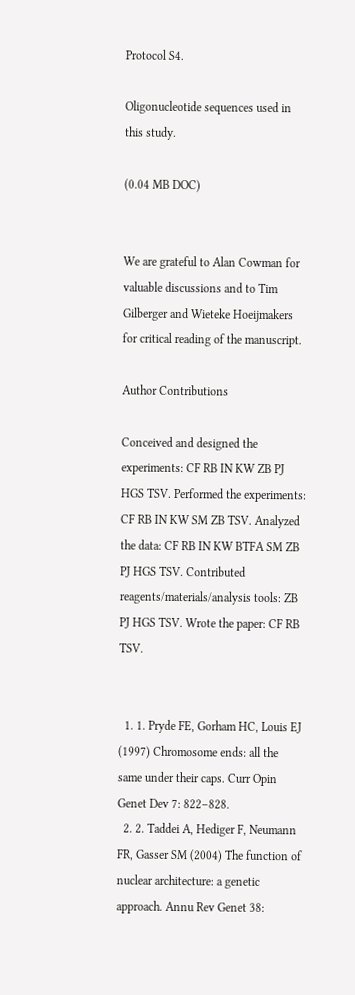Protocol S4.

Oligonucleotide sequences used in this study.

(0.04 MB DOC)


We are grateful to Alan Cowman for valuable discussions and to Tim Gilberger and Wieteke Hoeijmakers for critical reading of the manuscript.

Author Contributions

Conceived and designed the experiments: CF RB IN KW ZB PJ HGS TSV. Performed the experiments: CF RB IN KW SM ZB TSV. Analyzed the data: CF RB IN KW BTFA SM ZB PJ HGS TSV. Contributed reagents/materials/analysis tools: ZB PJ HGS TSV. Wrote the paper: CF RB TSV.


  1. 1. Pryde FE, Gorham HC, Louis EJ (1997) Chromosome ends: all the same under their caps. Curr Opin Genet Dev 7: 822–828.
  2. 2. Taddei A, Hediger F, Neumann FR, Gasser SM (2004) The function of nuclear architecture: a genetic approach. Annu Rev Genet 38: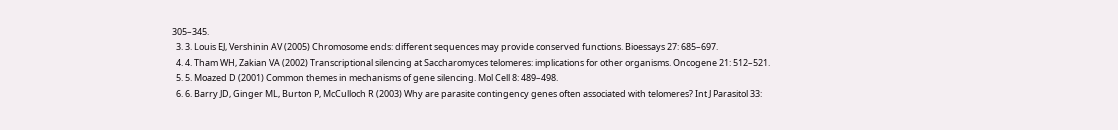305–345.
  3. 3. Louis EJ, Vershinin AV (2005) Chromosome ends: different sequences may provide conserved functions. Bioessays 27: 685–697.
  4. 4. Tham WH, Zakian VA (2002) Transcriptional silencing at Saccharomyces telomeres: implications for other organisms. Oncogene 21: 512–521.
  5. 5. Moazed D (2001) Common themes in mechanisms of gene silencing. Mol Cell 8: 489–498.
  6. 6. Barry JD, Ginger ML, Burton P, McCulloch R (2003) Why are parasite contingency genes often associated with telomeres? Int J Parasitol 33: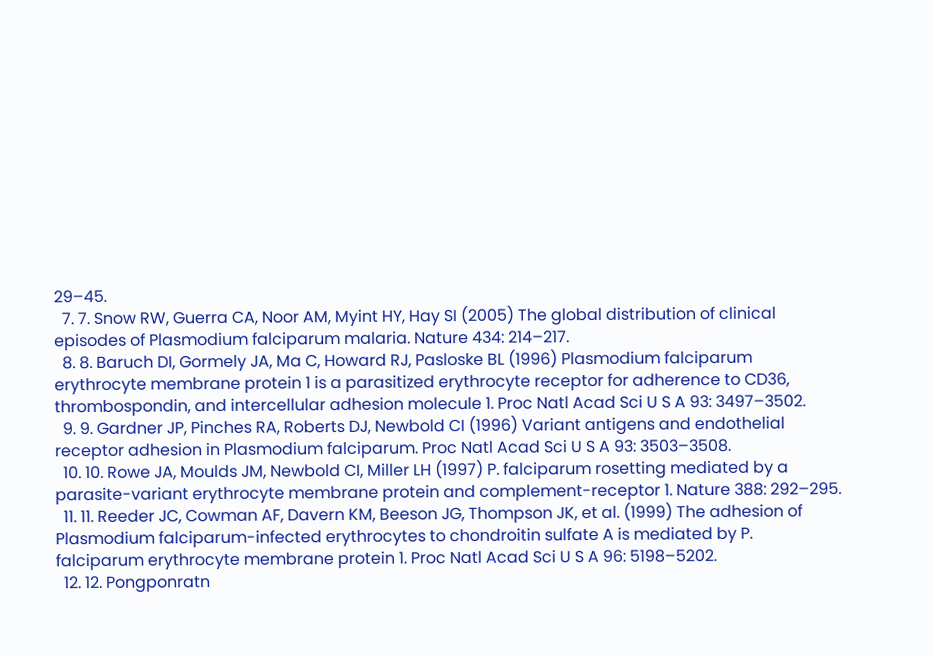29–45.
  7. 7. Snow RW, Guerra CA, Noor AM, Myint HY, Hay SI (2005) The global distribution of clinical episodes of Plasmodium falciparum malaria. Nature 434: 214–217.
  8. 8. Baruch DI, Gormely JA, Ma C, Howard RJ, Pasloske BL (1996) Plasmodium falciparum erythrocyte membrane protein 1 is a parasitized erythrocyte receptor for adherence to CD36, thrombospondin, and intercellular adhesion molecule 1. Proc Natl Acad Sci U S A 93: 3497–3502.
  9. 9. Gardner JP, Pinches RA, Roberts DJ, Newbold CI (1996) Variant antigens and endothelial receptor adhesion in Plasmodium falciparum. Proc Natl Acad Sci U S A 93: 3503–3508.
  10. 10. Rowe JA, Moulds JM, Newbold CI, Miller LH (1997) P. falciparum rosetting mediated by a parasite-variant erythrocyte membrane protein and complement-receptor 1. Nature 388: 292–295.
  11. 11. Reeder JC, Cowman AF, Davern KM, Beeson JG, Thompson JK, et al. (1999) The adhesion of Plasmodium falciparum-infected erythrocytes to chondroitin sulfate A is mediated by P. falciparum erythrocyte membrane protein 1. Proc Natl Acad Sci U S A 96: 5198–5202.
  12. 12. Pongponratn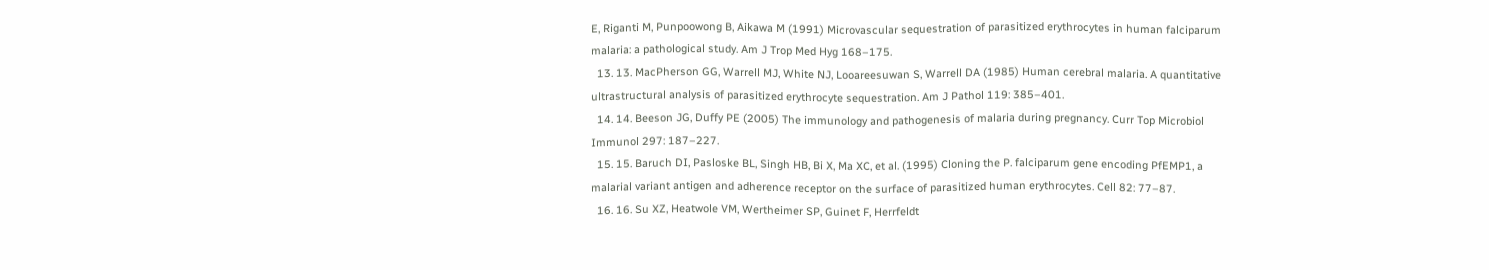E, Riganti M, Punpoowong B, Aikawa M (1991) Microvascular sequestration of parasitized erythrocytes in human falciparum malaria: a pathological study. Am J Trop Med Hyg 168–175.
  13. 13. MacPherson GG, Warrell MJ, White NJ, Looareesuwan S, Warrell DA (1985) Human cerebral malaria. A quantitative ultrastructural analysis of parasitized erythrocyte sequestration. Am J Pathol 119: 385–401.
  14. 14. Beeson JG, Duffy PE (2005) The immunology and pathogenesis of malaria during pregnancy. Curr Top Microbiol Immunol 297: 187–227.
  15. 15. Baruch DI, Pasloske BL, Singh HB, Bi X, Ma XC, et al. (1995) Cloning the P. falciparum gene encoding PfEMP1, a malarial variant antigen and adherence receptor on the surface of parasitized human erythrocytes. Cell 82: 77–87.
  16. 16. Su XZ, Heatwole VM, Wertheimer SP, Guinet F, Herrfeldt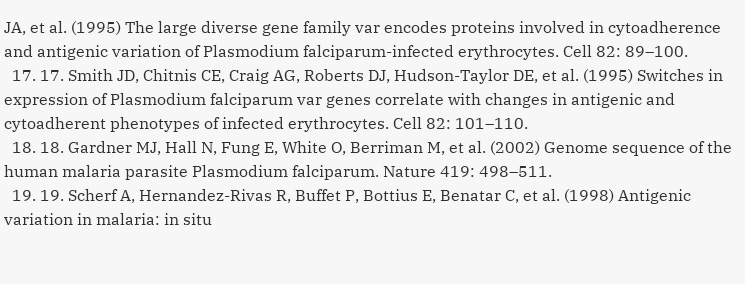JA, et al. (1995) The large diverse gene family var encodes proteins involved in cytoadherence and antigenic variation of Plasmodium falciparum-infected erythrocytes. Cell 82: 89–100.
  17. 17. Smith JD, Chitnis CE, Craig AG, Roberts DJ, Hudson-Taylor DE, et al. (1995) Switches in expression of Plasmodium falciparum var genes correlate with changes in antigenic and cytoadherent phenotypes of infected erythrocytes. Cell 82: 101–110.
  18. 18. Gardner MJ, Hall N, Fung E, White O, Berriman M, et al. (2002) Genome sequence of the human malaria parasite Plasmodium falciparum. Nature 419: 498–511.
  19. 19. Scherf A, Hernandez-Rivas R, Buffet P, Bottius E, Benatar C, et al. (1998) Antigenic variation in malaria: in situ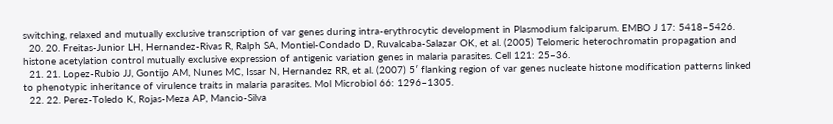switching, relaxed and mutually exclusive transcription of var genes during intra-erythrocytic development in Plasmodium falciparum. EMBO J 17: 5418–5426.
  20. 20. Freitas-Junior LH, Hernandez-Rivas R, Ralph SA, Montiel-Condado D, Ruvalcaba-Salazar OK, et al. (2005) Telomeric heterochromatin propagation and histone acetylation control mutually exclusive expression of antigenic variation genes in malaria parasites. Cell 121: 25–36.
  21. 21. Lopez-Rubio JJ, Gontijo AM, Nunes MC, Issar N, Hernandez RR, et al. (2007) 5′ flanking region of var genes nucleate histone modification patterns linked to phenotypic inheritance of virulence traits in malaria parasites. Mol Microbiol 66: 1296–1305.
  22. 22. Perez-Toledo K, Rojas-Meza AP, Mancio-Silva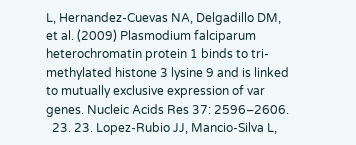L, Hernandez-Cuevas NA, Delgadillo DM, et al. (2009) Plasmodium falciparum heterochromatin protein 1 binds to tri-methylated histone 3 lysine 9 and is linked to mutually exclusive expression of var genes. Nucleic Acids Res 37: 2596–2606.
  23. 23. Lopez-Rubio JJ, Mancio-Silva L,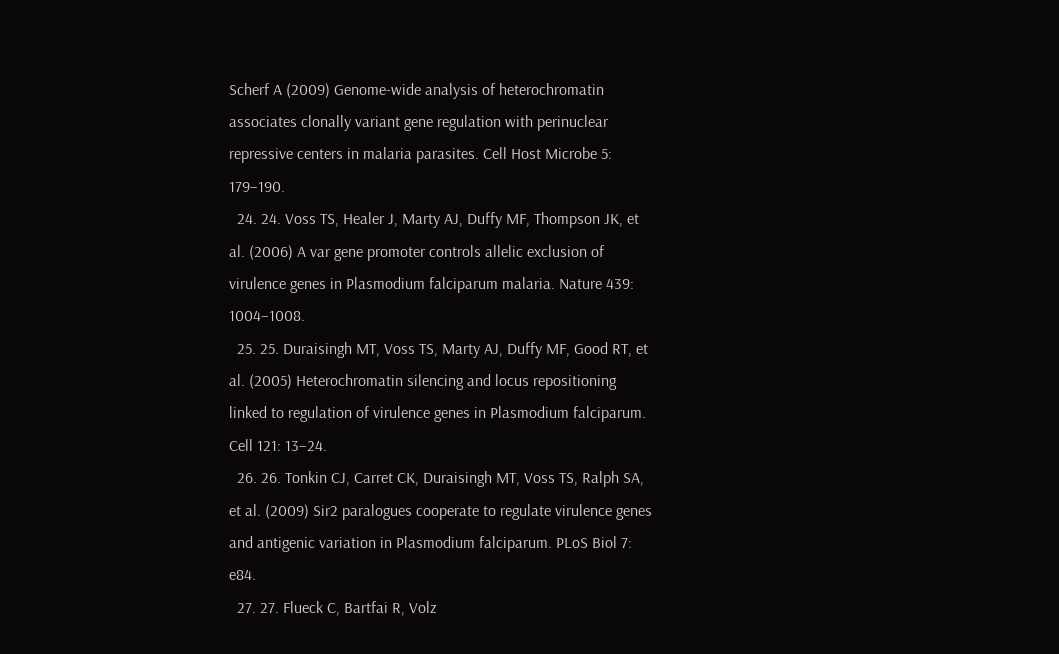Scherf A (2009) Genome-wide analysis of heterochromatin associates clonally variant gene regulation with perinuclear repressive centers in malaria parasites. Cell Host Microbe 5: 179–190.
  24. 24. Voss TS, Healer J, Marty AJ, Duffy MF, Thompson JK, et al. (2006) A var gene promoter controls allelic exclusion of virulence genes in Plasmodium falciparum malaria. Nature 439: 1004–1008.
  25. 25. Duraisingh MT, Voss TS, Marty AJ, Duffy MF, Good RT, et al. (2005) Heterochromatin silencing and locus repositioning linked to regulation of virulence genes in Plasmodium falciparum. Cell 121: 13–24.
  26. 26. Tonkin CJ, Carret CK, Duraisingh MT, Voss TS, Ralph SA, et al. (2009) Sir2 paralogues cooperate to regulate virulence genes and antigenic variation in Plasmodium falciparum. PLoS Biol 7: e84.
  27. 27. Flueck C, Bartfai R, Volz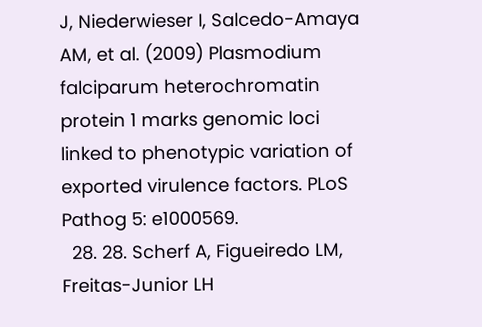J, Niederwieser I, Salcedo-Amaya AM, et al. (2009) Plasmodium falciparum heterochromatin protein 1 marks genomic loci linked to phenotypic variation of exported virulence factors. PLoS Pathog 5: e1000569.
  28. 28. Scherf A, Figueiredo LM, Freitas-Junior LH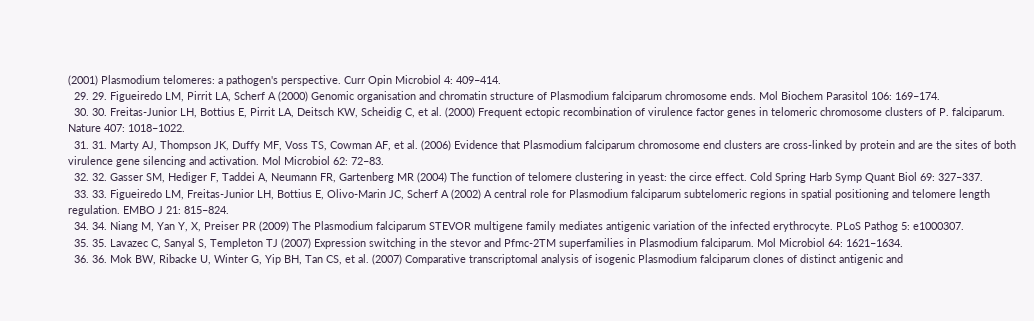(2001) Plasmodium telomeres: a pathogen's perspective. Curr Opin Microbiol 4: 409–414.
  29. 29. Figueiredo LM, Pirrit LA, Scherf A (2000) Genomic organisation and chromatin structure of Plasmodium falciparum chromosome ends. Mol Biochem Parasitol 106: 169–174.
  30. 30. Freitas-Junior LH, Bottius E, Pirrit LA, Deitsch KW, Scheidig C, et al. (2000) Frequent ectopic recombination of virulence factor genes in telomeric chromosome clusters of P. falciparum. Nature 407: 1018–1022.
  31. 31. Marty AJ, Thompson JK, Duffy MF, Voss TS, Cowman AF, et al. (2006) Evidence that Plasmodium falciparum chromosome end clusters are cross-linked by protein and are the sites of both virulence gene silencing and activation. Mol Microbiol 62: 72–83.
  32. 32. Gasser SM, Hediger F, Taddei A, Neumann FR, Gartenberg MR (2004) The function of telomere clustering in yeast: the circe effect. Cold Spring Harb Symp Quant Biol 69: 327–337.
  33. 33. Figueiredo LM, Freitas-Junior LH, Bottius E, Olivo-Marin JC, Scherf A (2002) A central role for Plasmodium falciparum subtelomeric regions in spatial positioning and telomere length regulation. EMBO J 21: 815–824.
  34. 34. Niang M, Yan Y, X, Preiser PR (2009) The Plasmodium falciparum STEVOR multigene family mediates antigenic variation of the infected erythrocyte. PLoS Pathog 5: e1000307.
  35. 35. Lavazec C, Sanyal S, Templeton TJ (2007) Expression switching in the stevor and Pfmc-2TM superfamilies in Plasmodium falciparum. Mol Microbiol 64: 1621–1634.
  36. 36. Mok BW, Ribacke U, Winter G, Yip BH, Tan CS, et al. (2007) Comparative transcriptomal analysis of isogenic Plasmodium falciparum clones of distinct antigenic and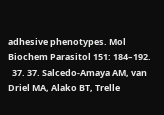adhesive phenotypes. Mol Biochem Parasitol 151: 184–192.
  37. 37. Salcedo-Amaya AM, van Driel MA, Alako BT, Trelle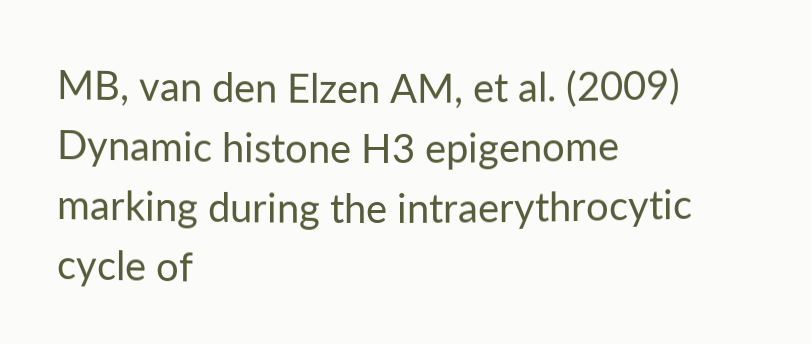MB, van den Elzen AM, et al. (2009) Dynamic histone H3 epigenome marking during the intraerythrocytic cycle of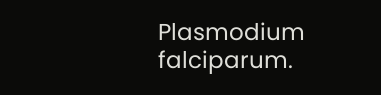Plasmodium falciparum.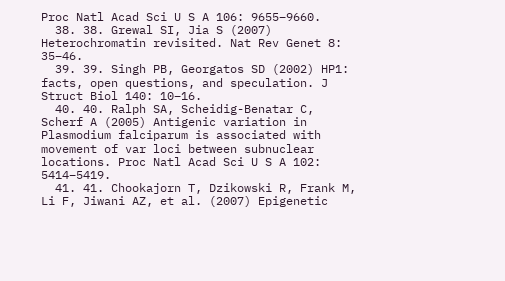Proc Natl Acad Sci U S A 106: 9655–9660.
  38. 38. Grewal SI, Jia S (2007) Heterochromatin revisited. Nat Rev Genet 8: 35–46.
  39. 39. Singh PB, Georgatos SD (2002) HP1: facts, open questions, and speculation. J Struct Biol 140: 10–16.
  40. 40. Ralph SA, Scheidig-Benatar C, Scherf A (2005) Antigenic variation in Plasmodium falciparum is associated with movement of var loci between subnuclear locations. Proc Natl Acad Sci U S A 102: 5414–5419.
  41. 41. Chookajorn T, Dzikowski R, Frank M, Li F, Jiwani AZ, et al. (2007) Epigenetic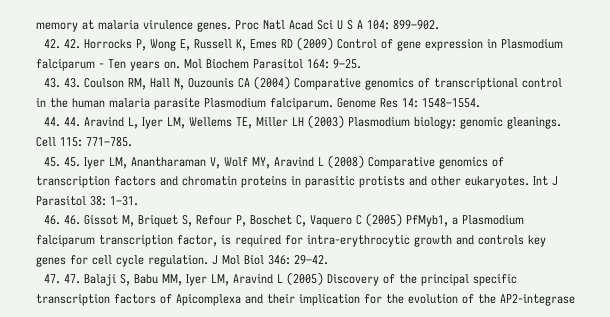memory at malaria virulence genes. Proc Natl Acad Sci U S A 104: 899–902.
  42. 42. Horrocks P, Wong E, Russell K, Emes RD (2009) Control of gene expression in Plasmodium falciparum - Ten years on. Mol Biochem Parasitol 164: 9–25.
  43. 43. Coulson RM, Hall N, Ouzounis CA (2004) Comparative genomics of transcriptional control in the human malaria parasite Plasmodium falciparum. Genome Res 14: 1548–1554.
  44. 44. Aravind L, Iyer LM, Wellems TE, Miller LH (2003) Plasmodium biology: genomic gleanings. Cell 115: 771–785.
  45. 45. Iyer LM, Anantharaman V, Wolf MY, Aravind L (2008) Comparative genomics of transcription factors and chromatin proteins in parasitic protists and other eukaryotes. Int J Parasitol 38: 1–31.
  46. 46. Gissot M, Briquet S, Refour P, Boschet C, Vaquero C (2005) PfMyb1, a Plasmodium falciparum transcription factor, is required for intra-erythrocytic growth and controls key genes for cell cycle regulation. J Mol Biol 346: 29–42.
  47. 47. Balaji S, Babu MM, Iyer LM, Aravind L (2005) Discovery of the principal specific transcription factors of Apicomplexa and their implication for the evolution of the AP2-integrase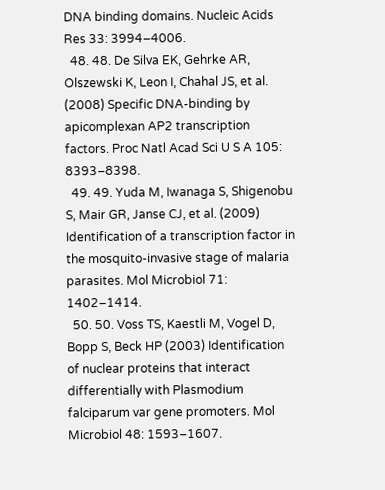DNA binding domains. Nucleic Acids Res 33: 3994–4006.
  48. 48. De Silva EK, Gehrke AR, Olszewski K, Leon I, Chahal JS, et al. (2008) Specific DNA-binding by apicomplexan AP2 transcription factors. Proc Natl Acad Sci U S A 105: 8393–8398.
  49. 49. Yuda M, Iwanaga S, Shigenobu S, Mair GR, Janse CJ, et al. (2009) Identification of a transcription factor in the mosquito-invasive stage of malaria parasites. Mol Microbiol 71: 1402–1414.
  50. 50. Voss TS, Kaestli M, Vogel D, Bopp S, Beck HP (2003) Identification of nuclear proteins that interact differentially with Plasmodium falciparum var gene promoters. Mol Microbiol 48: 1593–1607.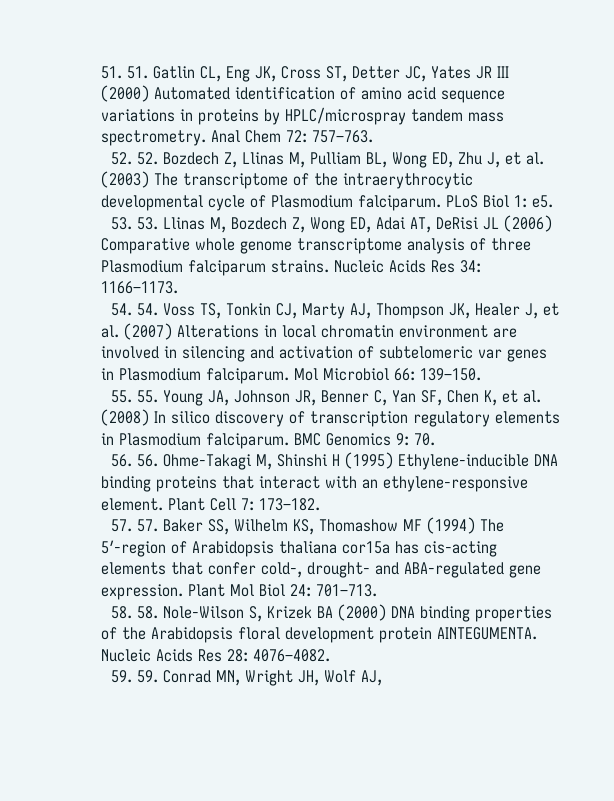51. 51. Gatlin CL, Eng JK, Cross ST, Detter JC, Yates JR III (2000) Automated identification of amino acid sequence variations in proteins by HPLC/microspray tandem mass spectrometry. Anal Chem 72: 757–763.
  52. 52. Bozdech Z, Llinas M, Pulliam BL, Wong ED, Zhu J, et al. (2003) The transcriptome of the intraerythrocytic developmental cycle of Plasmodium falciparum. PLoS Biol 1: e5.
  53. 53. Llinas M, Bozdech Z, Wong ED, Adai AT, DeRisi JL (2006) Comparative whole genome transcriptome analysis of three Plasmodium falciparum strains. Nucleic Acids Res 34: 1166–1173.
  54. 54. Voss TS, Tonkin CJ, Marty AJ, Thompson JK, Healer J, et al. (2007) Alterations in local chromatin environment are involved in silencing and activation of subtelomeric var genes in Plasmodium falciparum. Mol Microbiol 66: 139–150.
  55. 55. Young JA, Johnson JR, Benner C, Yan SF, Chen K, et al. (2008) In silico discovery of transcription regulatory elements in Plasmodium falciparum. BMC Genomics 9: 70.
  56. 56. Ohme-Takagi M, Shinshi H (1995) Ethylene-inducible DNA binding proteins that interact with an ethylene-responsive element. Plant Cell 7: 173–182.
  57. 57. Baker SS, Wilhelm KS, Thomashow MF (1994) The 5′-region of Arabidopsis thaliana cor15a has cis-acting elements that confer cold-, drought- and ABA-regulated gene expression. Plant Mol Biol 24: 701–713.
  58. 58. Nole-Wilson S, Krizek BA (2000) DNA binding properties of the Arabidopsis floral development protein AINTEGUMENTA. Nucleic Acids Res 28: 4076–4082.
  59. 59. Conrad MN, Wright JH, Wolf AJ,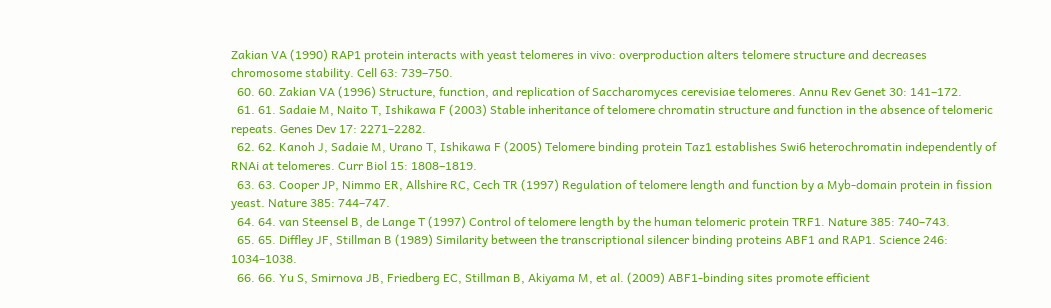Zakian VA (1990) RAP1 protein interacts with yeast telomeres in vivo: overproduction alters telomere structure and decreases chromosome stability. Cell 63: 739–750.
  60. 60. Zakian VA (1996) Structure, function, and replication of Saccharomyces cerevisiae telomeres. Annu Rev Genet 30: 141–172.
  61. 61. Sadaie M, Naito T, Ishikawa F (2003) Stable inheritance of telomere chromatin structure and function in the absence of telomeric repeats. Genes Dev 17: 2271–2282.
  62. 62. Kanoh J, Sadaie M, Urano T, Ishikawa F (2005) Telomere binding protein Taz1 establishes Swi6 heterochromatin independently of RNAi at telomeres. Curr Biol 15: 1808–1819.
  63. 63. Cooper JP, Nimmo ER, Allshire RC, Cech TR (1997) Regulation of telomere length and function by a Myb-domain protein in fission yeast. Nature 385: 744–747.
  64. 64. van Steensel B, de Lange T (1997) Control of telomere length by the human telomeric protein TRF1. Nature 385: 740–743.
  65. 65. Diffley JF, Stillman B (1989) Similarity between the transcriptional silencer binding proteins ABF1 and RAP1. Science 246: 1034–1038.
  66. 66. Yu S, Smirnova JB, Friedberg EC, Stillman B, Akiyama M, et al. (2009) ABF1-binding sites promote efficient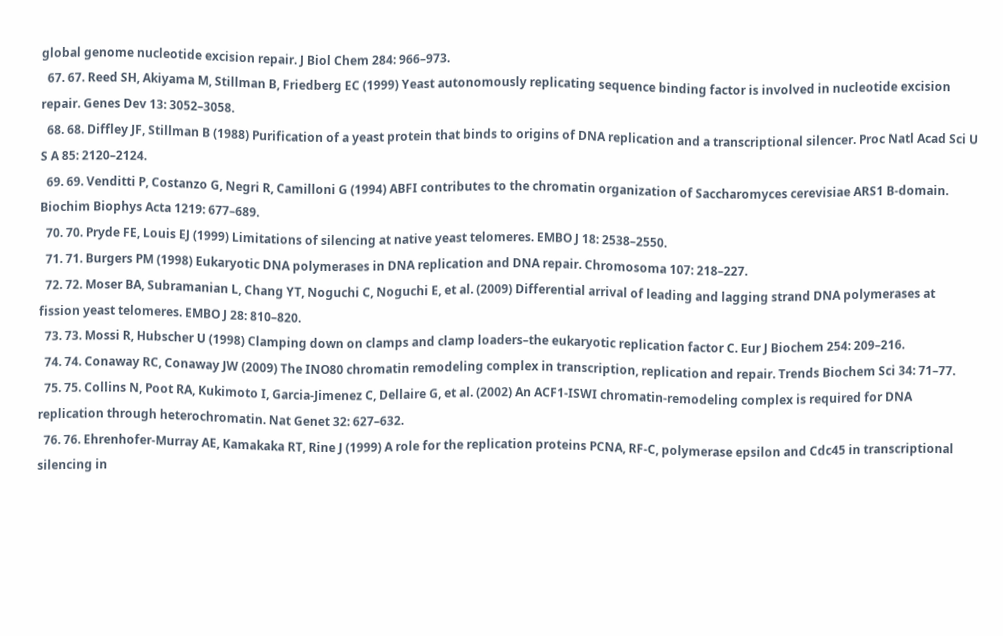global genome nucleotide excision repair. J Biol Chem 284: 966–973.
  67. 67. Reed SH, Akiyama M, Stillman B, Friedberg EC (1999) Yeast autonomously replicating sequence binding factor is involved in nucleotide excision repair. Genes Dev 13: 3052–3058.
  68. 68. Diffley JF, Stillman B (1988) Purification of a yeast protein that binds to origins of DNA replication and a transcriptional silencer. Proc Natl Acad Sci U S A 85: 2120–2124.
  69. 69. Venditti P, Costanzo G, Negri R, Camilloni G (1994) ABFI contributes to the chromatin organization of Saccharomyces cerevisiae ARS1 B-domain. Biochim Biophys Acta 1219: 677–689.
  70. 70. Pryde FE, Louis EJ (1999) Limitations of silencing at native yeast telomeres. EMBO J 18: 2538–2550.
  71. 71. Burgers PM (1998) Eukaryotic DNA polymerases in DNA replication and DNA repair. Chromosoma 107: 218–227.
  72. 72. Moser BA, Subramanian L, Chang YT, Noguchi C, Noguchi E, et al. (2009) Differential arrival of leading and lagging strand DNA polymerases at fission yeast telomeres. EMBO J 28: 810–820.
  73. 73. Mossi R, Hubscher U (1998) Clamping down on clamps and clamp loaders–the eukaryotic replication factor C. Eur J Biochem 254: 209–216.
  74. 74. Conaway RC, Conaway JW (2009) The INO80 chromatin remodeling complex in transcription, replication and repair. Trends Biochem Sci 34: 71–77.
  75. 75. Collins N, Poot RA, Kukimoto I, Garcia-Jimenez C, Dellaire G, et al. (2002) An ACF1-ISWI chromatin-remodeling complex is required for DNA replication through heterochromatin. Nat Genet 32: 627–632.
  76. 76. Ehrenhofer-Murray AE, Kamakaka RT, Rine J (1999) A role for the replication proteins PCNA, RF-C, polymerase epsilon and Cdc45 in transcriptional silencing in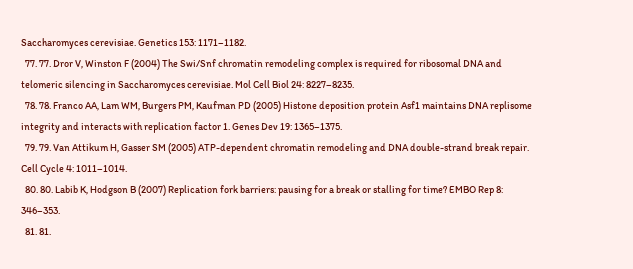Saccharomyces cerevisiae. Genetics 153: 1171–1182.
  77. 77. Dror V, Winston F (2004) The Swi/Snf chromatin remodeling complex is required for ribosomal DNA and telomeric silencing in Saccharomyces cerevisiae. Mol Cell Biol 24: 8227–8235.
  78. 78. Franco AA, Lam WM, Burgers PM, Kaufman PD (2005) Histone deposition protein Asf1 maintains DNA replisome integrity and interacts with replication factor 1. Genes Dev 19: 1365–1375.
  79. 79. Van Attikum H, Gasser SM (2005) ATP-dependent chromatin remodeling and DNA double-strand break repair. Cell Cycle 4: 1011–1014.
  80. 80. Labib K, Hodgson B (2007) Replication fork barriers: pausing for a break or stalling for time? EMBO Rep 8: 346–353.
  81. 81.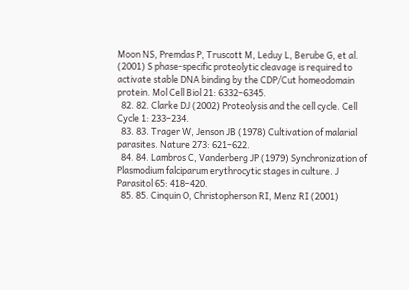Moon NS, Premdas P, Truscott M, Leduy L, Berube G, et al. (2001) S phase-specific proteolytic cleavage is required to activate stable DNA binding by the CDP/Cut homeodomain protein. Mol Cell Biol 21: 6332–6345.
  82. 82. Clarke DJ (2002) Proteolysis and the cell cycle. Cell Cycle 1: 233–234.
  83. 83. Trager W, Jenson JB (1978) Cultivation of malarial parasites. Nature 273: 621–622.
  84. 84. Lambros C, Vanderberg JP (1979) Synchronization of Plasmodium falciparum erythrocytic stages in culture. J Parasitol 65: 418–420.
  85. 85. Cinquin O, Christopherson RI, Menz RI (2001)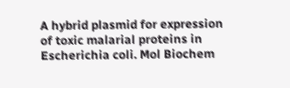A hybrid plasmid for expression of toxic malarial proteins in Escherichia coli. Mol Biochem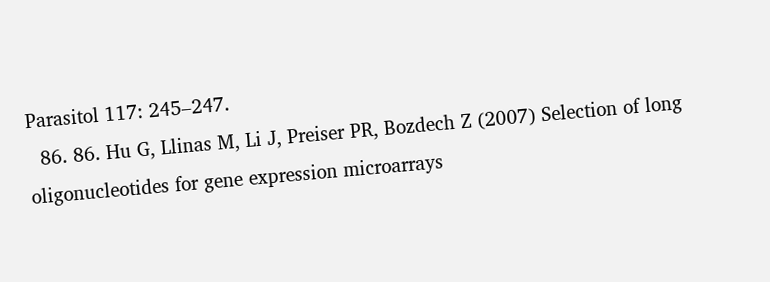Parasitol 117: 245–247.
  86. 86. Hu G, Llinas M, Li J, Preiser PR, Bozdech Z (2007) Selection of long oligonucleotides for gene expression microarrays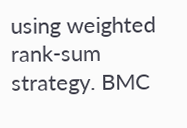using weighted rank-sum strategy. BMC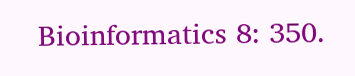Bioinformatics 8: 350.